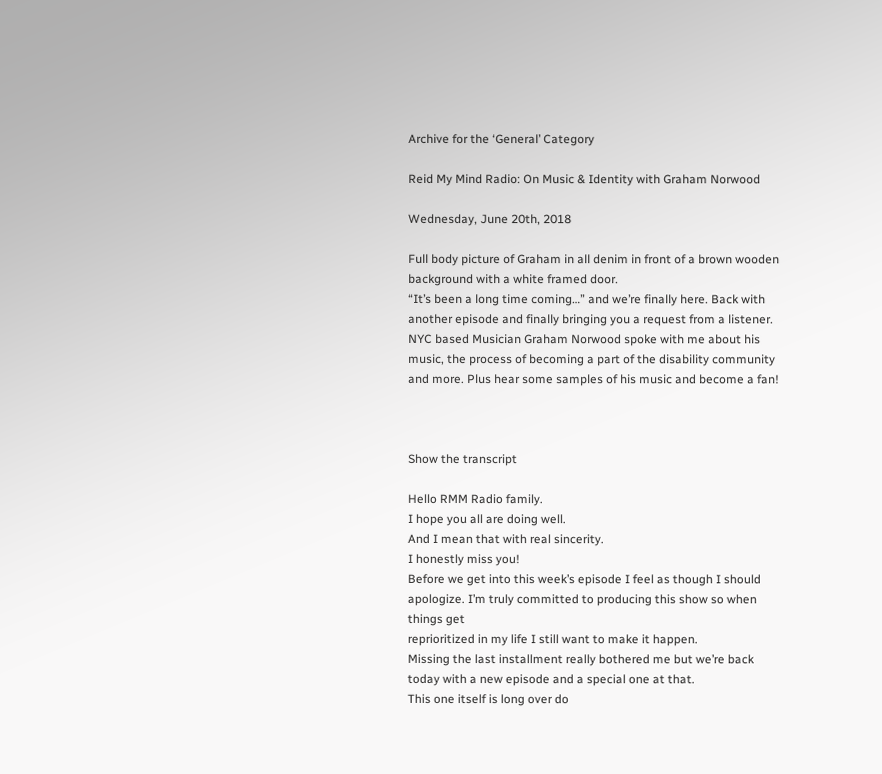Archive for the ‘General’ Category

Reid My Mind Radio: On Music & Identity with Graham Norwood

Wednesday, June 20th, 2018

Full body picture of Graham in all denim in front of a brown wooden background with a white framed door.
“It’s been a long time coming…” and we’re finally here. Back with another episode and finally bringing you a request from a listener. NYC based Musician Graham Norwood spoke with me about his music, the process of becoming a part of the disability community and more. Plus hear some samples of his music and become a fan!



Show the transcript

Hello RMM Radio family.
I hope you all are doing well.
And I mean that with real sincerity.
I honestly miss you!
Before we get into this week’s episode I feel as though I should apologize. I’m truly committed to producing this show so when things get
reprioritized in my life I still want to make it happen.
Missing the last installment really bothered me but we’re back today with a new episode and a special one at that.
This one itself is long over do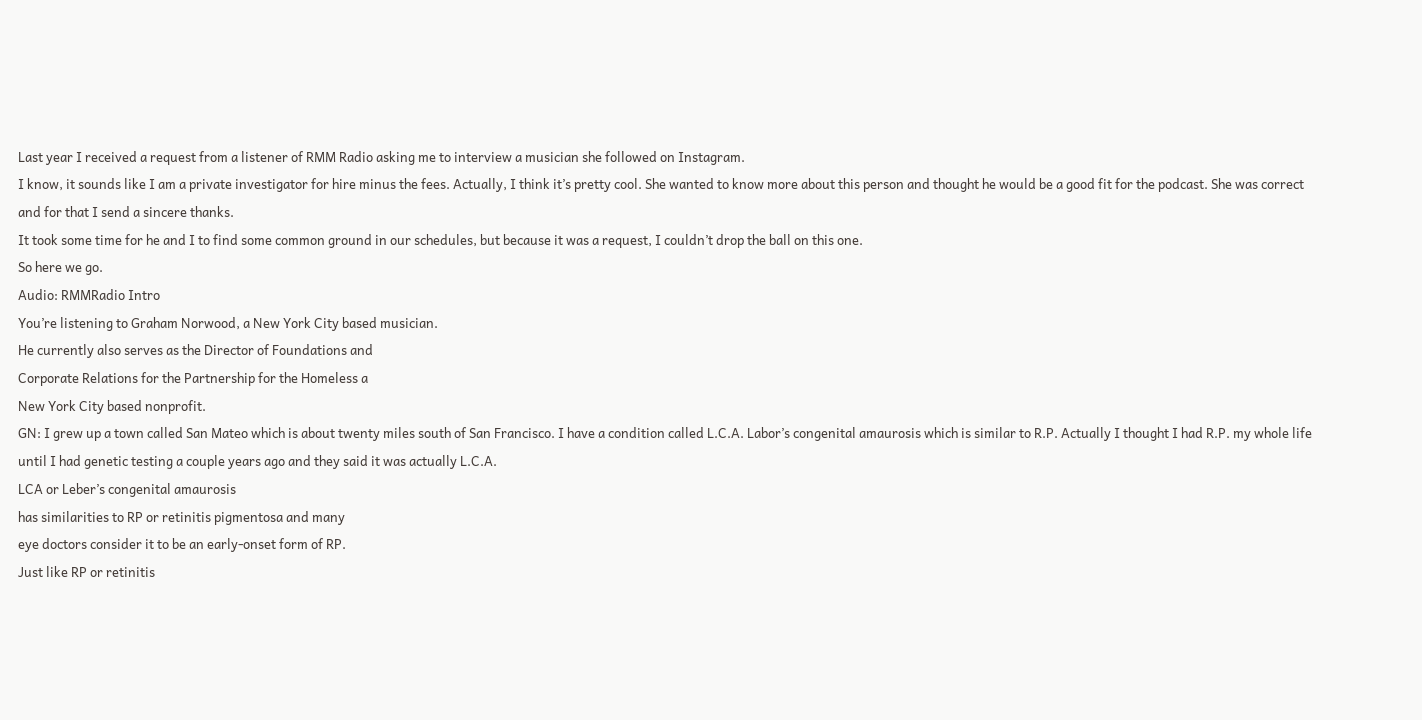Last year I received a request from a listener of RMM Radio asking me to interview a musician she followed on Instagram.
I know, it sounds like I am a private investigator for hire minus the fees. Actually, I think it’s pretty cool. She wanted to know more about this person and thought he would be a good fit for the podcast. She was correct and for that I send a sincere thanks.
It took some time for he and I to find some common ground in our schedules, but because it was a request, I couldn’t drop the ball on this one.
So here we go.
Audio: RMMRadio Intro
You’re listening to Graham Norwood, a New York City based musician.
He currently also serves as the Director of Foundations and
Corporate Relations for the Partnership for the Homeless a
New York City based nonprofit.
GN: I grew up a town called San Mateo which is about twenty miles south of San Francisco. I have a condition called L.C.A. Labor’s congenital amaurosis which is similar to R.P. Actually I thought I had R.P. my whole life until I had genetic testing a couple years ago and they said it was actually L.C.A.
LCA or Leber’s congenital amaurosis
has similarities to RP or retinitis pigmentosa and many
eye doctors consider it to be an early-onset form of RP.
Just like RP or retinitis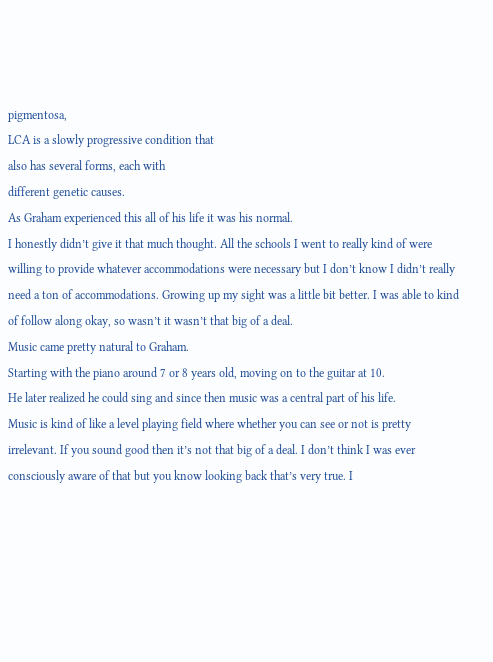pigmentosa,
LCA is a slowly progressive condition that
also has several forms, each with
different genetic causes.
As Graham experienced this all of his life it was his normal.
I honestly didn’t give it that much thought. All the schools I went to really kind of were willing to provide whatever accommodations were necessary but I don’t know I didn’t really need a ton of accommodations. Growing up my sight was a little bit better. I was able to kind of follow along okay, so wasn’t it wasn’t that big of a deal.
Music came pretty natural to Graham.
Starting with the piano around 7 or 8 years old, moving on to the guitar at 10.
He later realized he could sing and since then music was a central part of his life.
Music is kind of like a level playing field where whether you can see or not is pretty irrelevant. If you sound good then it’s not that big of a deal. I don’t think I was ever consciously aware of that but you know looking back that’s very true. I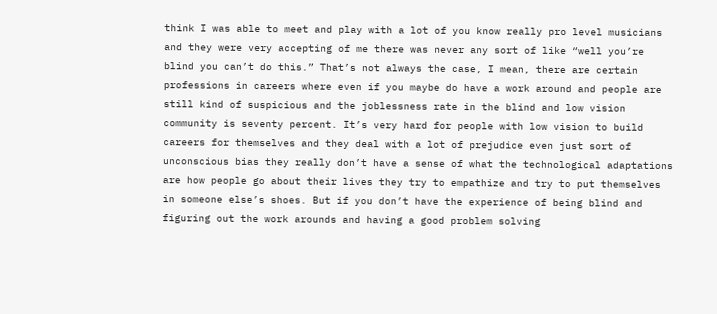think I was able to meet and play with a lot of you know really pro level musicians and they were very accepting of me there was never any sort of like “well you’re blind you can’t do this.” That’s not always the case, I mean, there are certain professions in careers where even if you maybe do have a work around and people are still kind of suspicious and the joblessness rate in the blind and low vision community is seventy percent. It’s very hard for people with low vision to build careers for themselves and they deal with a lot of prejudice even just sort of unconscious bias they really don’t have a sense of what the technological adaptations are how people go about their lives they try to empathize and try to put themselves in someone else’s shoes. But if you don’t have the experience of being blind and figuring out the work arounds and having a good problem solving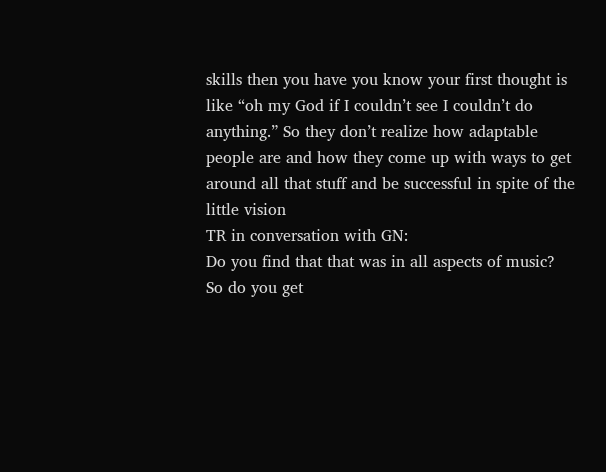skills then you have you know your first thought is like “oh my God if I couldn’t see I couldn’t do anything.” So they don’t realize how adaptable people are and how they come up with ways to get around all that stuff and be successful in spite of the little vision
TR in conversation with GN:
Do you find that that was in all aspects of music? So do you get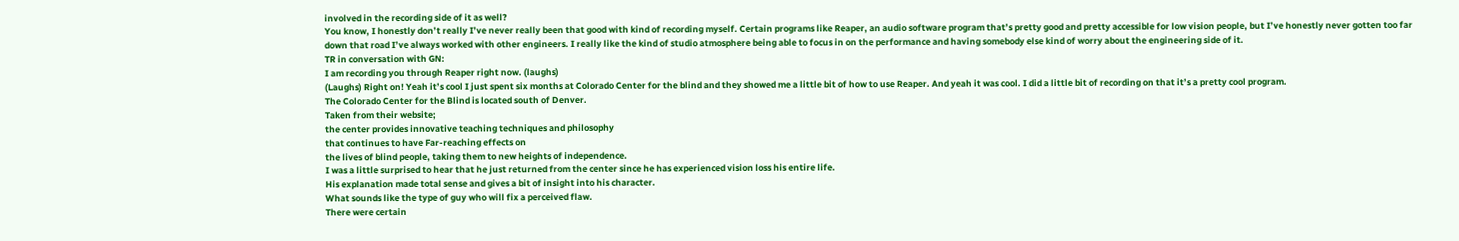involved in the recording side of it as well?
You know, I honestly don’t really I’ve never really been that good with kind of recording myself. Certain programs like Reaper, an audio software program that’s pretty good and pretty accessible for low vision people, but I’ve honestly never gotten too far down that road I’ve always worked with other engineers. I really like the kind of studio atmosphere being able to focus in on the performance and having somebody else kind of worry about the engineering side of it.
TR in conversation with GN:
I am recording you through Reaper right now. (laughs)
(Laughs) Right on! Yeah it’s cool I just spent six months at Colorado Center for the blind and they showed me a little bit of how to use Reaper. And yeah it was cool. I did a little bit of recording on that it’s a pretty cool program.
The Colorado Center for the Blind is located south of Denver.
Taken from their website;
the center provides innovative teaching techniques and philosophy
that continues to have Far-reaching effects on
the lives of blind people, taking them to new heights of independence.
I was a little surprised to hear that he just returned from the center since he has experienced vision loss his entire life.
His explanation made total sense and gives a bit of insight into his character.
What sounds like the type of guy who will fix a perceived flaw.
There were certain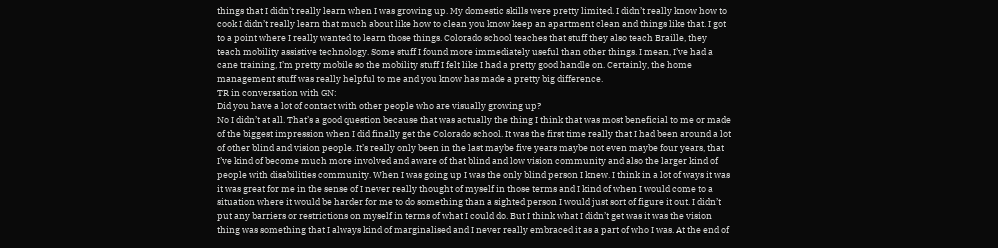things that I didn’t really learn when I was growing up. My domestic skills were pretty limited. I didn’t really know how to cook I didn’t really learn that much about like how to clean you know keep an apartment clean and things like that. I got to a point where I really wanted to learn those things. Colorado school teaches that stuff they also teach Braille, they teach mobility assistive technology. Some stuff I found more immediately useful than other things. I mean, I’ve had a cane training, I’m pretty mobile so the mobility stuff I felt like I had a pretty good handle on. Certainly, the home management stuff was really helpful to me and you know has made a pretty big difference.
TR in conversation with GN:
Did you have a lot of contact with other people who are visually growing up?
No I didn’t at all. That’s a good question because that was actually the thing I think that was most beneficial to me or made of the biggest impression when I did finally get the Colorado school. It was the first time really that I had been around a lot of other blind and vision people. It’s really only been in the last maybe five years maybe not even maybe four years, that I’ve kind of become much more involved and aware of that blind and low vision community and also the larger kind of people with disabilities community. When I was going up I was the only blind person I knew. I think in a lot of ways it was it was great for me in the sense of I never really thought of myself in those terms and I kind of when I would come to a situation where it would be harder for me to do something than a sighted person I would just sort of figure it out. I didn’t put any barriers or restrictions on myself in terms of what I could do. But I think what I didn’t get was it was the vision thing was something that I always kind of marginalised and I never really embraced it as a part of who I was. At the end of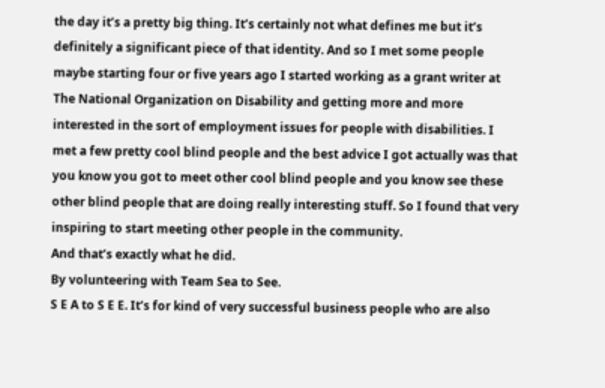the day it’s a pretty big thing. It’s certainly not what defines me but it’s definitely a significant piece of that identity. And so I met some people maybe starting four or five years ago I started working as a grant writer at The National Organization on Disability and getting more and more interested in the sort of employment issues for people with disabilities. I met a few pretty cool blind people and the best advice I got actually was that you know you got to meet other cool blind people and you know see these other blind people that are doing really interesting stuff. So I found that very inspiring to start meeting other people in the community.
And that’s exactly what he did.
By volunteering with Team Sea to See.
S E A to S E E. It’s for kind of very successful business people who are also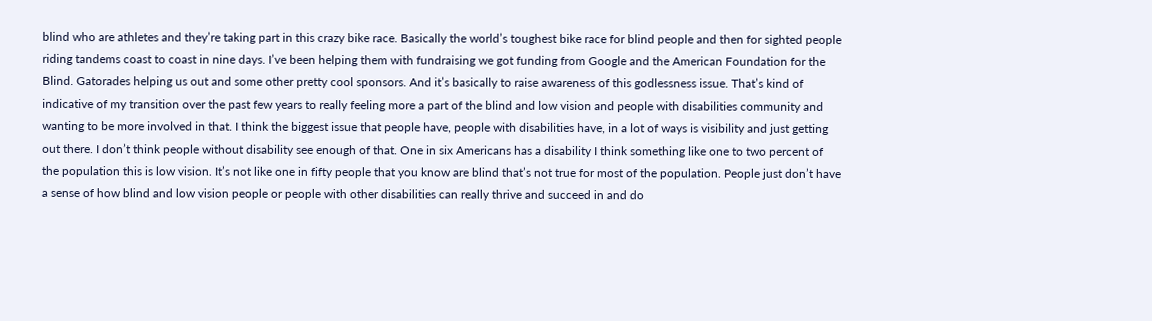blind who are athletes and they’re taking part in this crazy bike race. Basically the world’s toughest bike race for blind people and then for sighted people riding tandems coast to coast in nine days. I’ve been helping them with fundraising we got funding from Google and the American Foundation for the Blind. Gatorades helping us out and some other pretty cool sponsors. And it’s basically to raise awareness of this godlessness issue. That’s kind of indicative of my transition over the past few years to really feeling more a part of the blind and low vision and people with disabilities community and wanting to be more involved in that. I think the biggest issue that people have, people with disabilities have, in a lot of ways is visibility and just getting out there. I don’t think people without disability see enough of that. One in six Americans has a disability I think something like one to two percent of the population this is low vision. It’s not like one in fifty people that you know are blind that’s not true for most of the population. People just don’t have a sense of how blind and low vision people or people with other disabilities can really thrive and succeed in and do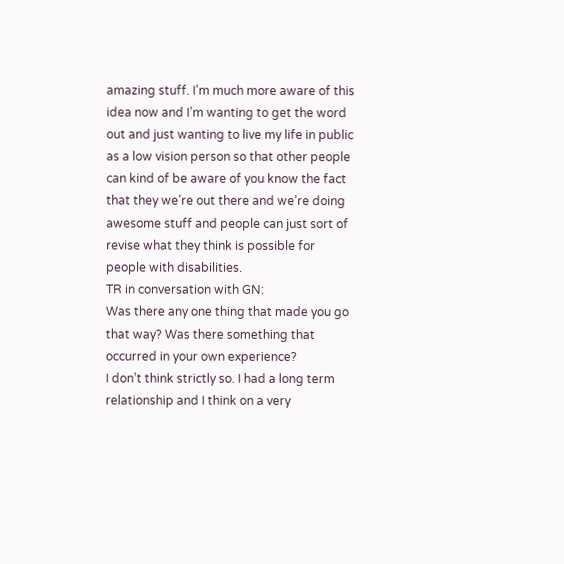amazing stuff. I’m much more aware of this idea now and I’m wanting to get the word out and just wanting to live my life in public as a low vision person so that other people can kind of be aware of you know the fact that they we’re out there and we’re doing awesome stuff and people can just sort of revise what they think is possible for people with disabilities.
TR in conversation with GN:
Was there any one thing that made you go that way? Was there something that occurred in your own experience?
I don’t think strictly so. I had a long term relationship and I think on a very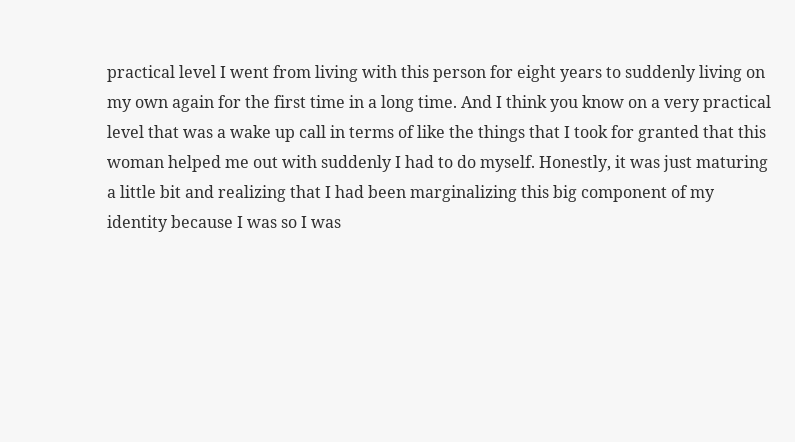practical level I went from living with this person for eight years to suddenly living on my own again for the first time in a long time. And I think you know on a very practical level that was a wake up call in terms of like the things that I took for granted that this woman helped me out with suddenly I had to do myself. Honestly, it was just maturing a little bit and realizing that I had been marginalizing this big component of my identity because I was so I was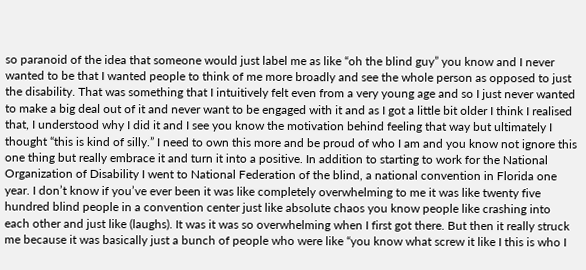so paranoid of the idea that someone would just label me as like “oh the blind guy” you know and I never wanted to be that I wanted people to think of me more broadly and see the whole person as opposed to just the disability. That was something that I intuitively felt even from a very young age and so I just never wanted to make a big deal out of it and never want to be engaged with it and as I got a little bit older I think I realised that, I understood why I did it and I see you know the motivation behind feeling that way but ultimately I thought “this is kind of silly.” I need to own this more and be proud of who I am and you know not ignore this one thing but really embrace it and turn it into a positive. In addition to starting to work for the National Organization of Disability I went to National Federation of the blind, a national convention in Florida one year. I don’t know if you’ve ever been it was like completely overwhelming to me it was like twenty five hundred blind people in a convention center just like absolute chaos you know people like crashing into each other and just like (laughs). It was it was so overwhelming when I first got there. But then it really struck me because it was basically just a bunch of people who were like “you know what screw it like I this is who I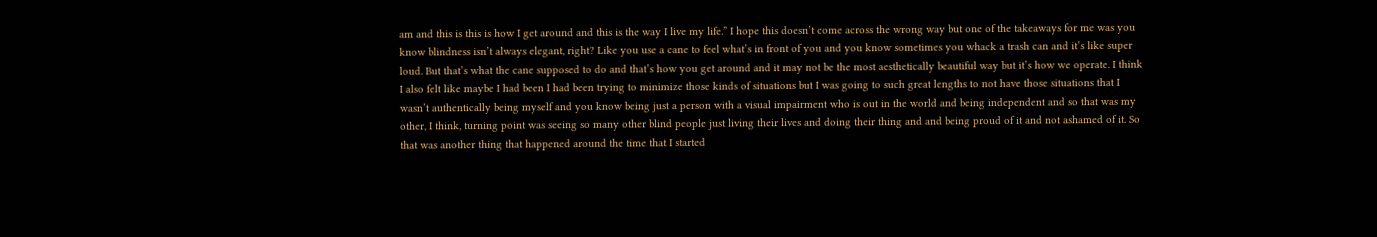am and this is this is how I get around and this is the way I live my life.” I hope this doesn’t come across the wrong way but one of the takeaways for me was you know blindness isn’t always elegant, right? Like you use a cane to feel what’s in front of you and you know sometimes you whack a trash can and it’s like super loud. But that’s what the cane supposed to do and that’s how you get around and it may not be the most aesthetically beautiful way but it’s how we operate. I think I also felt like maybe I had been I had been trying to minimize those kinds of situations but I was going to such great lengths to not have those situations that I wasn’t authentically being myself and you know being just a person with a visual impairment who is out in the world and being independent and so that was my other, I think, turning point was seeing so many other blind people just living their lives and doing their thing and and being proud of it and not ashamed of it. So that was another thing that happened around the time that I started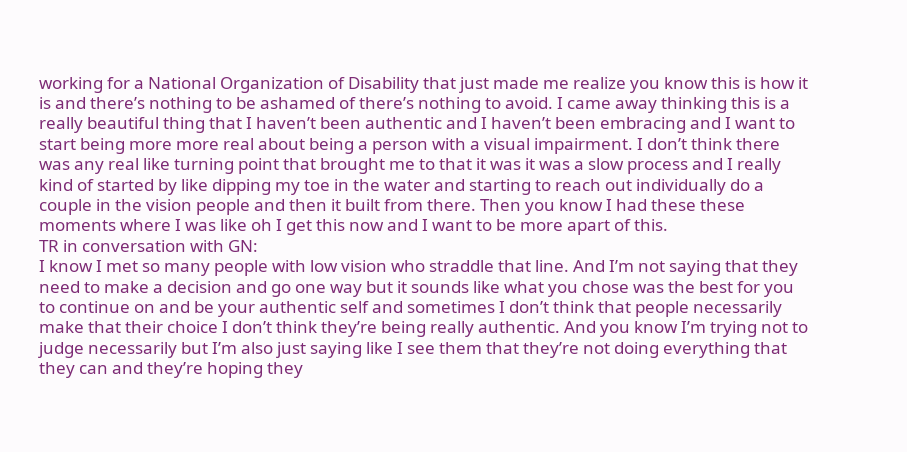working for a National Organization of Disability that just made me realize you know this is how it is and there’s nothing to be ashamed of there’s nothing to avoid. I came away thinking this is a really beautiful thing that I haven’t been authentic and I haven’t been embracing and I want to start being more more real about being a person with a visual impairment. I don’t think there was any real like turning point that brought me to that it was it was a slow process and I really kind of started by like dipping my toe in the water and starting to reach out individually do a couple in the vision people and then it built from there. Then you know I had these these moments where I was like oh I get this now and I want to be more apart of this.
TR in conversation with GN:
I know I met so many people with low vision who straddle that line. And I’m not saying that they need to make a decision and go one way but it sounds like what you chose was the best for you to continue on and be your authentic self and sometimes I don’t think that people necessarily make that their choice I don’t think they’re being really authentic. And you know I’m trying not to judge necessarily but I’m also just saying like I see them that they’re not doing everything that they can and they’re hoping they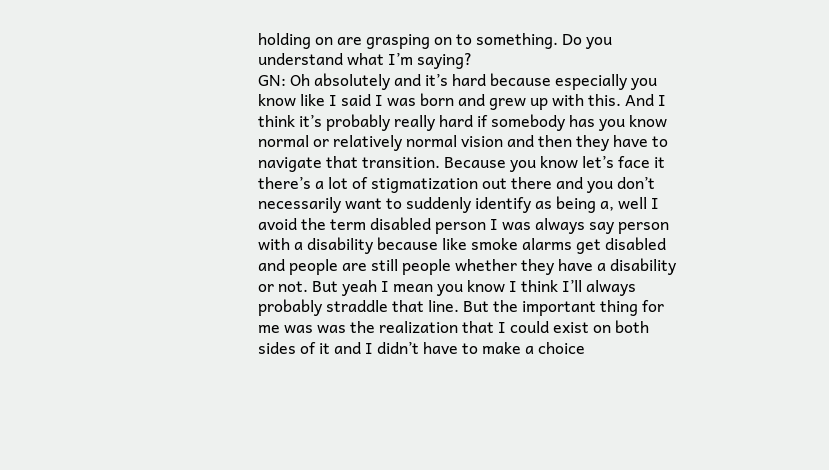holding on are grasping on to something. Do you understand what I’m saying?
GN: Oh absolutely and it’s hard because especially you know like I said I was born and grew up with this. And I think it’s probably really hard if somebody has you know normal or relatively normal vision and then they have to navigate that transition. Because you know let’s face it there’s a lot of stigmatization out there and you don’t necessarily want to suddenly identify as being a, well I avoid the term disabled person I was always say person with a disability because like smoke alarms get disabled and people are still people whether they have a disability or not. But yeah I mean you know I think I’ll always probably straddle that line. But the important thing for me was was the realization that I could exist on both sides of it and I didn’t have to make a choice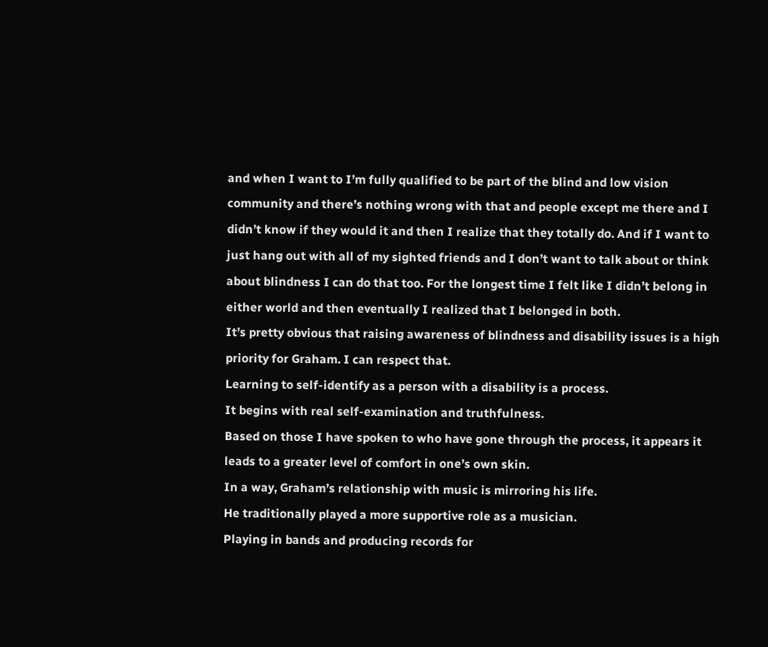and when I want to I’m fully qualified to be part of the blind and low vision community and there’s nothing wrong with that and people except me there and I didn’t know if they would it and then I realize that they totally do. And if I want to just hang out with all of my sighted friends and I don’t want to talk about or think about blindness I can do that too. For the longest time I felt like I didn’t belong in either world and then eventually I realized that I belonged in both.
It’s pretty obvious that raising awareness of blindness and disability issues is a high priority for Graham. I can respect that.
Learning to self-identify as a person with a disability is a process.
It begins with real self-examination and truthfulness.
Based on those I have spoken to who have gone through the process, it appears it leads to a greater level of comfort in one’s own skin.
In a way, Graham’s relationship with music is mirroring his life.
He traditionally played a more supportive role as a musician.
Playing in bands and producing records for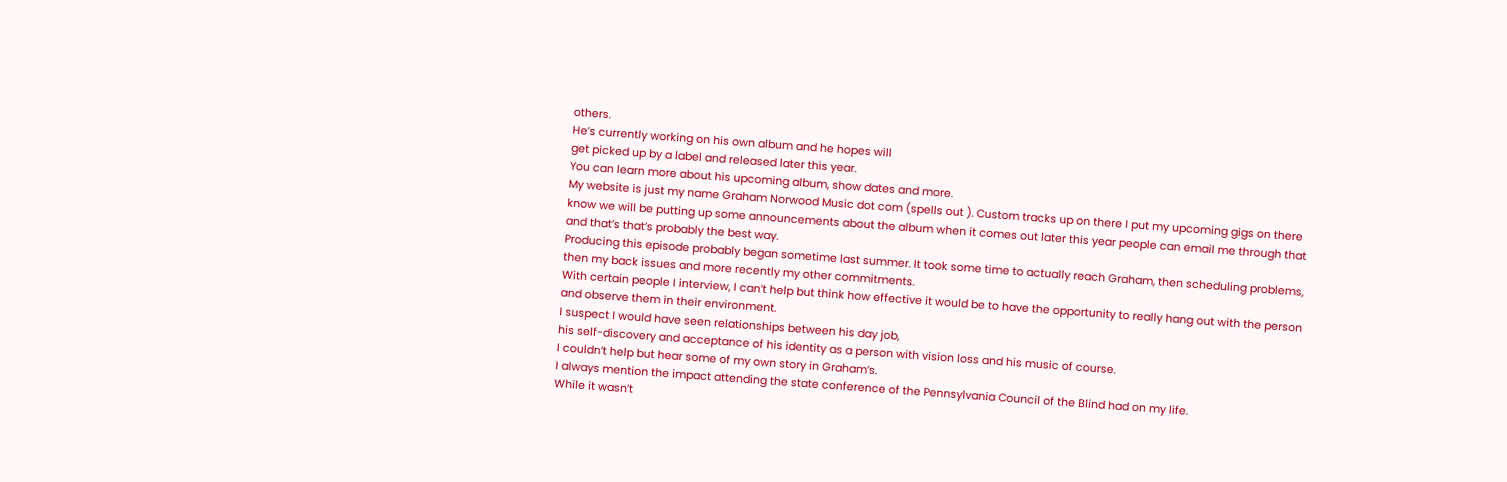others.
He’s currently working on his own album and he hopes will
get picked up by a label and released later this year.
You can learn more about his upcoming album, show dates and more.
My website is just my name Graham Norwood Music dot com (spells out ). Custom tracks up on there I put my upcoming gigs on there know we will be putting up some announcements about the album when it comes out later this year people can email me through that and that’s that’s probably the best way.
Producing this episode probably began sometime last summer. It took some time to actually reach Graham, then scheduling problems, then my back issues and more recently my other commitments.
With certain people I interview, I can’t help but think how effective it would be to have the opportunity to really hang out with the person and observe them in their environment.
I suspect I would have seen relationships between his day job,
his self-discovery and acceptance of his identity as a person with vision loss and his music of course.
I couldn’t help but hear some of my own story in Graham’s.
I always mention the impact attending the state conference of the Pennsylvania Council of the Blind had on my life.
While it wasn’t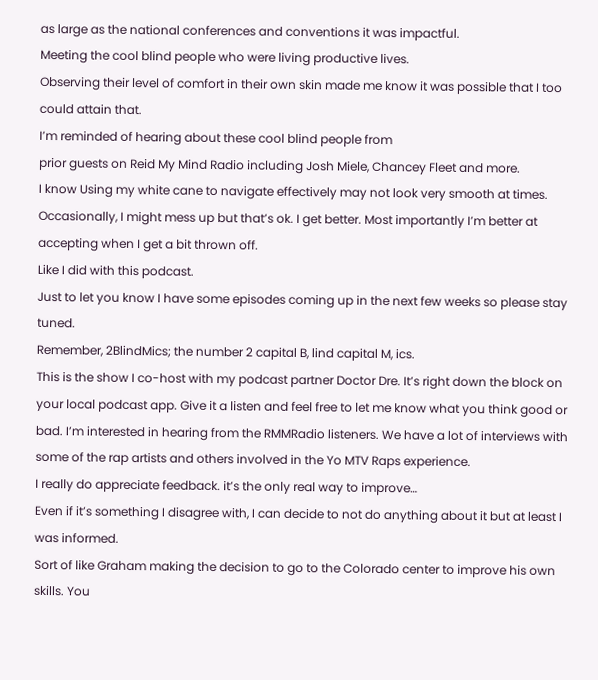as large as the national conferences and conventions it was impactful.
Meeting the cool blind people who were living productive lives.
Observing their level of comfort in their own skin made me know it was possible that I too could attain that.
I’m reminded of hearing about these cool blind people from
prior guests on Reid My Mind Radio including Josh Miele, Chancey Fleet and more.
I know Using my white cane to navigate effectively may not look very smooth at times.
Occasionally, I might mess up but that’s ok. I get better. Most importantly I’m better at accepting when I get a bit thrown off.
Like I did with this podcast.
Just to let you know I have some episodes coming up in the next few weeks so please stay tuned.
Remember, 2BlindMics; the number 2 capital B, lind capital M, ics.
This is the show I co-host with my podcast partner Doctor Dre. It’s right down the block on your local podcast app. Give it a listen and feel free to let me know what you think good or bad. I’m interested in hearing from the RMMRadio listeners. We have a lot of interviews with some of the rap artists and others involved in the Yo MTV Raps experience.
I really do appreciate feedback. it’s the only real way to improve…
Even if it’s something I disagree with, I can decide to not do anything about it but at least I was informed.
Sort of like Graham making the decision to go to the Colorado center to improve his own skills. You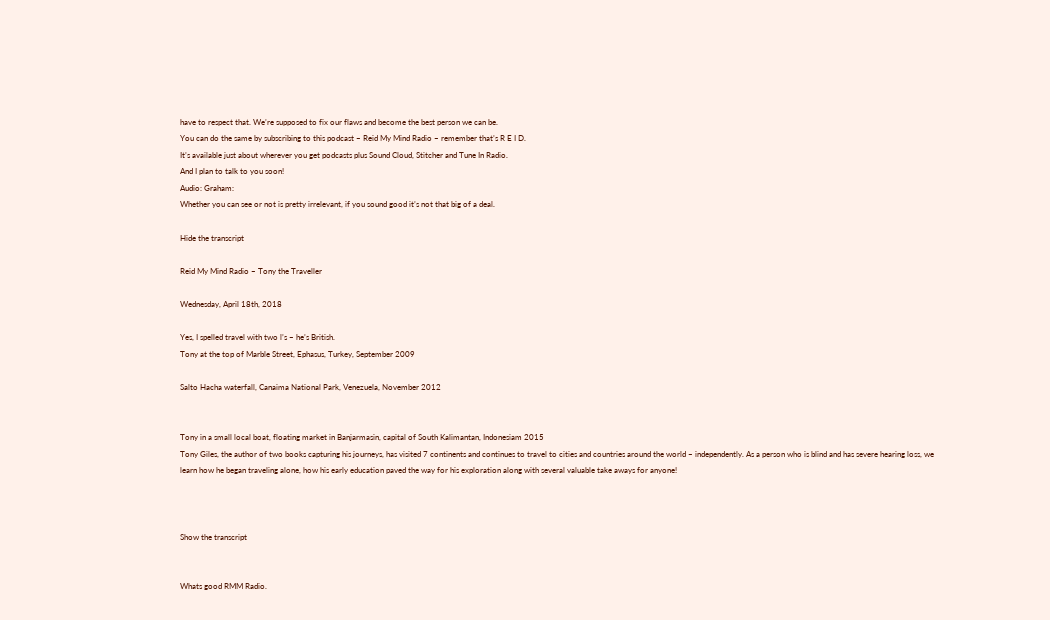have to respect that. We’re supposed to fix our flaws and become the best person we can be.
You can do the same by subscribing to this podcast – Reid My Mind Radio – remember that’s R E I D.
It’s available just about wherever you get podcasts plus Sound Cloud, Stitcher and Tune In Radio.
And I plan to talk to you soon!
Audio: Graham:
Whether you can see or not is pretty irrelevant, if you sound good it’s not that big of a deal.

Hide the transcript

Reid My Mind Radio – Tony the Traveller

Wednesday, April 18th, 2018

Yes, I spelled travel with two l’s – he’s British.
Tony at the top of Marble Street, Ephasus, Turkey, September 2009

Salto Hacha waterfall, Canaima National Park, Venezuela, November 2012


Tony in a small local boat, floating market in Banjarmasin, capital of South Kalimantan, Indonesiam 2015
Tony Giles, the author of two books capturing his journeys, has visited 7 continents and continues to travel to cities and countries around the world – independently. As a person who is blind and has severe hearing loss, we learn how he began traveling alone, how his early education paved the way for his exploration along with several valuable take aways for anyone!



Show the transcript


Whats good RMM Radio.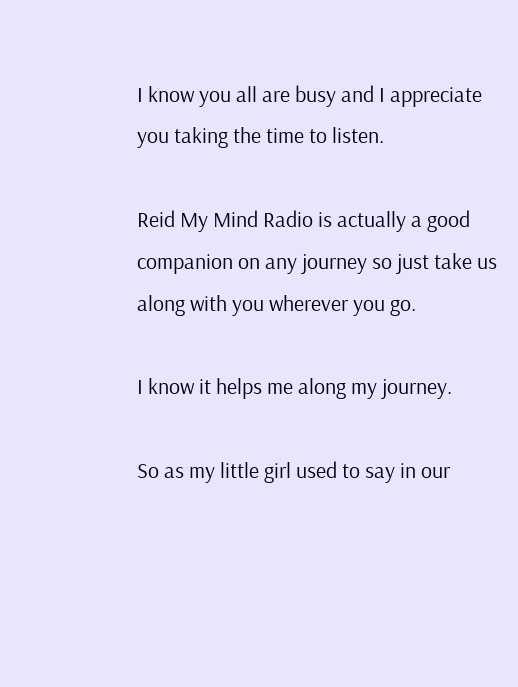I know you all are busy and I appreciate you taking the time to listen.

Reid My Mind Radio is actually a good companion on any journey so just take us along with you wherever you go.

I know it helps me along my journey.

So as my little girl used to say in our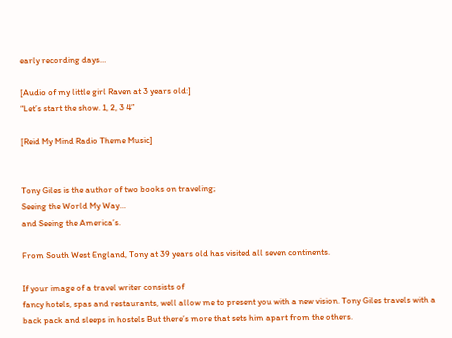early recording days…

[Audio of my little girl Raven at 3 years old:]
“Let’s start the show. 1, 2, 3 4”

[Reid My Mind Radio Theme Music]


Tony Giles is the author of two books on traveling;
Seeing the World My Way…
and Seeing the America’s.

From South West England, Tony at 39 years old has visited all seven continents.

If your image of a travel writer consists of
fancy hotels, spas and restaurants, well allow me to present you with a new vision. Tony Giles travels with a back pack and sleeps in hostels But there’s more that sets him apart from the others.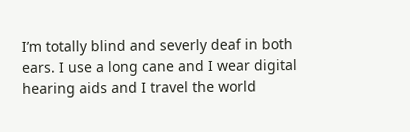I’m totally blind and severly deaf in both ears. I use a long cane and I wear digital hearing aids and I travel the world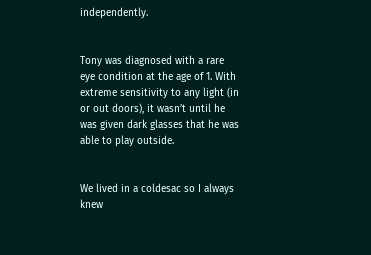independently.


Tony was diagnosed with a rare eye condition at the age of 1. With extreme sensitivity to any light (in or out doors), it wasn’t until he was given dark glasses that he was able to play outside.


We lived in a coldesac so I always knew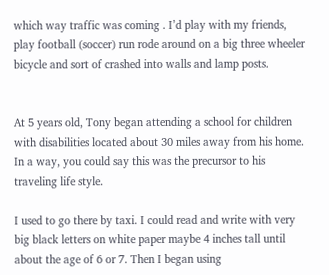which way traffic was coming . I’d play with my friends, play football (soccer) run rode around on a big three wheeler bicycle and sort of crashed into walls and lamp posts.


At 5 years old, Tony began attending a school for children with disabilities located about 30 miles away from his home. In a way, you could say this was the precursor to his traveling life style.

I used to go there by taxi. I could read and write with very big black letters on white paper maybe 4 inches tall until about the age of 6 or 7. Then I began using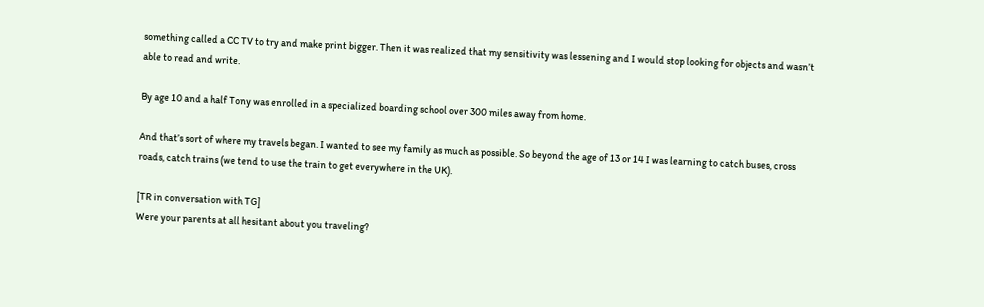something called a CC TV to try and make print bigger. Then it was realized that my sensitivity was lessening and I would stop looking for objects and wasn’t able to read and write.

By age 10 and a half Tony was enrolled in a specialized boarding school over 300 miles away from home.

And that’s sort of where my travels began. I wanted to see my family as much as possible. So beyond the age of 13 or 14 I was learning to catch buses, cross roads, catch trains (we tend to use the train to get everywhere in the UK).

[TR in conversation with TG]
Were your parents at all hesitant about you traveling?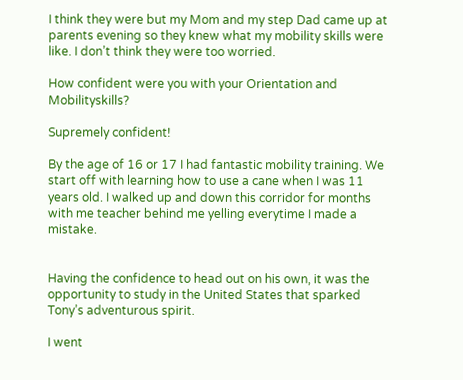I think they were but my Mom and my step Dad came up at parents evening so they knew what my mobility skills were like. I don’t think they were too worried.

How confident were you with your Orientation and Mobilityskills?

Supremely confident!

By the age of 16 or 17 I had fantastic mobility training. We start off with learning how to use a cane when I was 11 years old. I walked up and down this corridor for months with me teacher behind me yelling everytime I made a mistake.


Having the confidence to head out on his own, it was the opportunity to study in the United States that sparked Tony’s adventurous spirit.

I went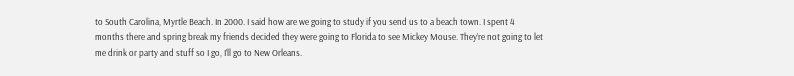to South Carolina, Myrtle Beach. In 2000. I said how are we going to study if you send us to a beach town. I spent 4 months there and spring break my friends decided they were going to Florida to see Mickey Mouse. They’re not going to let me drink or party and stuff so I go, I’ll go to New Orleans.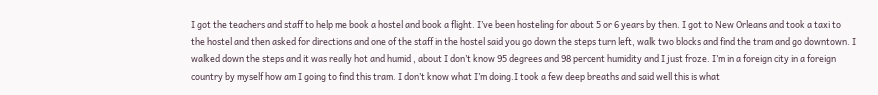I got the teachers and staff to help me book a hostel and book a flight. I’ve been hosteling for about 5 or 6 years by then. I got to New Orleans and took a taxi to the hostel and then asked for directions and one of the staff in the hostel said you go down the steps turn left, walk two blocks and find the tram and go downtown. I walked down the steps and it was really hot and humid , about I don’t know 95 degrees and 98 percent humidity and I just froze. I’m in a foreign city in a foreign country by myself how am I going to find this tram. I don’t know what I’m doing.I took a few deep breaths and said well this is what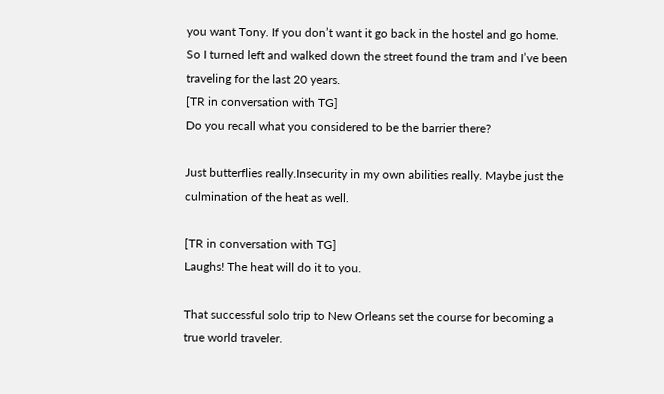you want Tony. If you don’t want it go back in the hostel and go home. So I turned left and walked down the street found the tram and I’ve been traveling for the last 20 years.
[TR in conversation with TG]
Do you recall what you considered to be the barrier there?

Just butterflies really.Insecurity in my own abilities really. Maybe just the culmination of the heat as well.

[TR in conversation with TG]
Laughs! The heat will do it to you.

That successful solo trip to New Orleans set the course for becoming a true world traveler.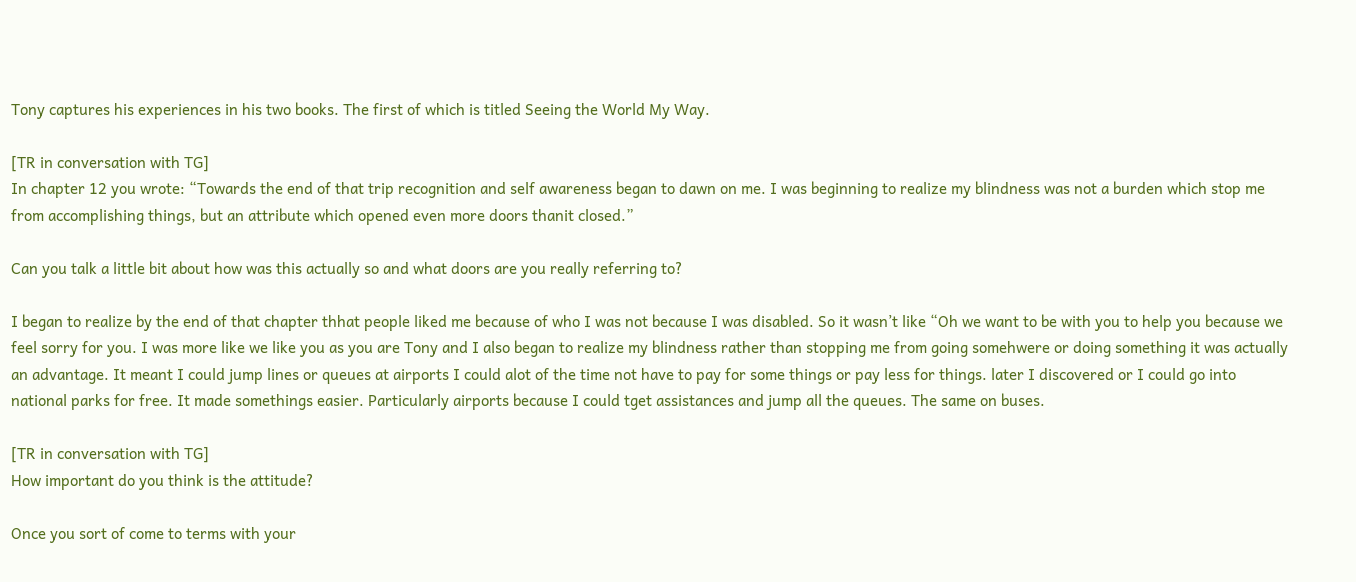Tony captures his experiences in his two books. The first of which is titled Seeing the World My Way.

[TR in conversation with TG]
In chapter 12 you wrote: “Towards the end of that trip recognition and self awareness began to dawn on me. I was beginning to realize my blindness was not a burden which stop me from accomplishing things, but an attribute which opened even more doors thanit closed.”

Can you talk a little bit about how was this actually so and what doors are you really referring to?

I began to realize by the end of that chapter thhat people liked me because of who I was not because I was disabled. So it wasn’t like “Oh we want to be with you to help you because we feel sorry for you. I was more like we like you as you are Tony and I also began to realize my blindness rather than stopping me from going somehwere or doing something it was actually an advantage. It meant I could jump lines or queues at airports I could alot of the time not have to pay for some things or pay less for things. later I discovered or I could go into national parks for free. It made somethings easier. Particularly airports because I could tget assistances and jump all the queues. The same on buses.

[TR in conversation with TG]
How important do you think is the attitude?

Once you sort of come to terms with your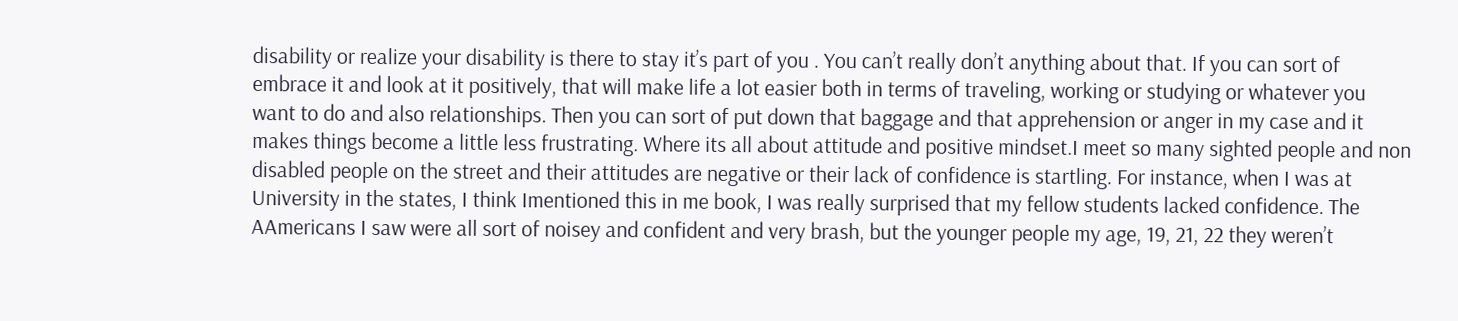disability or realize your disability is there to stay it’s part of you . You can’t really don’t anything about that. If you can sort of embrace it and look at it positively, that will make life a lot easier both in terms of traveling, working or studying or whatever you want to do and also relationships. Then you can sort of put down that baggage and that apprehension or anger in my case and it makes things become a little less frustrating. Where its all about attitude and positive mindset.I meet so many sighted people and non disabled people on the street and their attitudes are negative or their lack of confidence is startling. For instance, when I was at University in the states, I think Imentioned this in me book, I was really surprised that my fellow students lacked confidence. The AAmericans I saw were all sort of noisey and confident and very brash, but the younger people my age, 19, 21, 22 they weren’t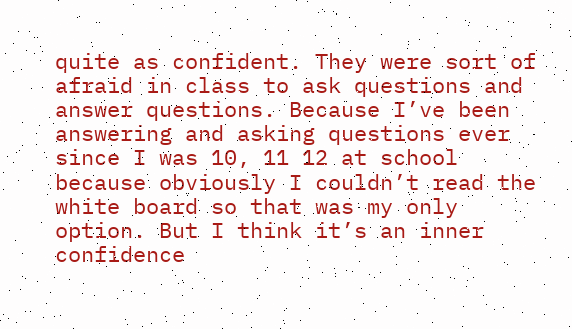quite as confident. They were sort of afraid in class to ask questions and answer questions. Because I’ve been answering and asking questions ever since I was 10, 11 12 at school because obviously I couldn’t read the white board so that was my only option. But I think it’s an inner confidence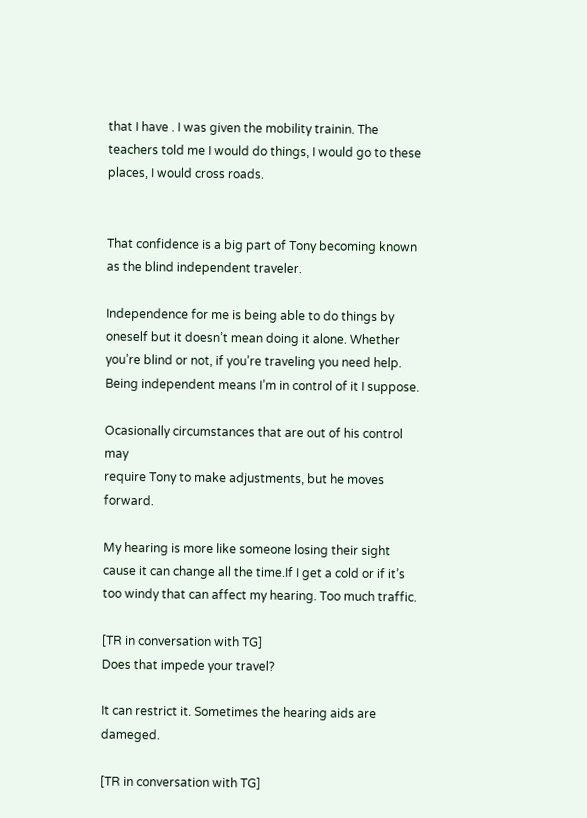that I have . I was given the mobility trainin. The teachers told me I would do things, I would go to these places, I would cross roads.


That confidence is a big part of Tony becoming known as the blind independent traveler.

Independence for me is being able to do things by oneself but it doesn’t mean doing it alone. Whether you’re blind or not, if you’re traveling you need help. Being independent means I’m in control of it I suppose.

Ocasionally circumstances that are out of his control may
require Tony to make adjustments, but he moves forward.

My hearing is more like someone losing their sight cause it can change all the time.If I get a cold or if it’s too windy that can affect my hearing. Too much traffic.

[TR in conversation with TG]
Does that impede your travel?

It can restrict it. Sometimes the hearing aids are dameged.

[TR in conversation with TG]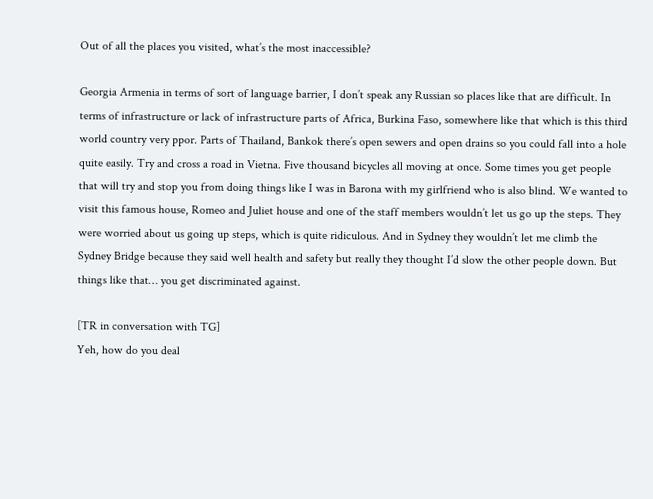Out of all the places you visited, what’s the most inaccessible?

Georgia Armenia in terms of sort of language barrier, I don’t speak any Russian so places like that are difficult. In terms of infrastructure or lack of infrastructure parts of Africa, Burkina Faso, somewhere like that which is this third world country very ppor. Parts of Thailand, Bankok there’s open sewers and open drains so you could fall into a hole quite easily. Try and cross a road in Vietna. Five thousand bicycles all moving at once. Some times you get people that will try and stop you from doing things like I was in Barona with my girlfriend who is also blind. We wanted to visit this famous house, Romeo and Juliet house and one of the staff members wouldn’t let us go up the steps. They were worried about us going up steps, which is quite ridiculous. And in Sydney they wouldn’t let me climb the Sydney Bridge because they said well health and safety but really they thought I’d slow the other people down. But things like that… you get discriminated against.

[TR in conversation with TG]
Yeh, how do you deal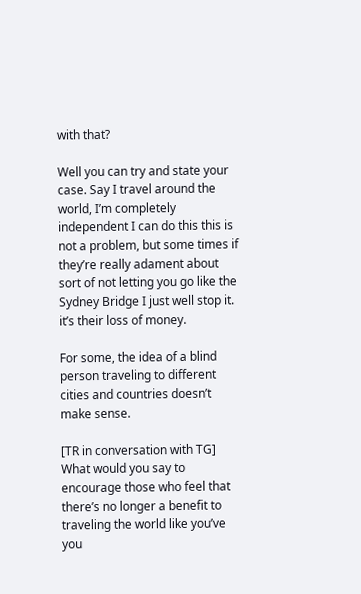with that?

Well you can try and state your case. Say I travel around the world, I’m completely independent I can do this this is not a problem, but some times if they’re really adament about sort of not letting you go like the Sydney Bridge I just well stop it. it’s their loss of money.

For some, the idea of a blind person traveling to different cities and countries doesn’t make sense.

[TR in conversation with TG]
What would you say to encourage those who feel that there’s no longer a benefit to traveling the world like you’ve you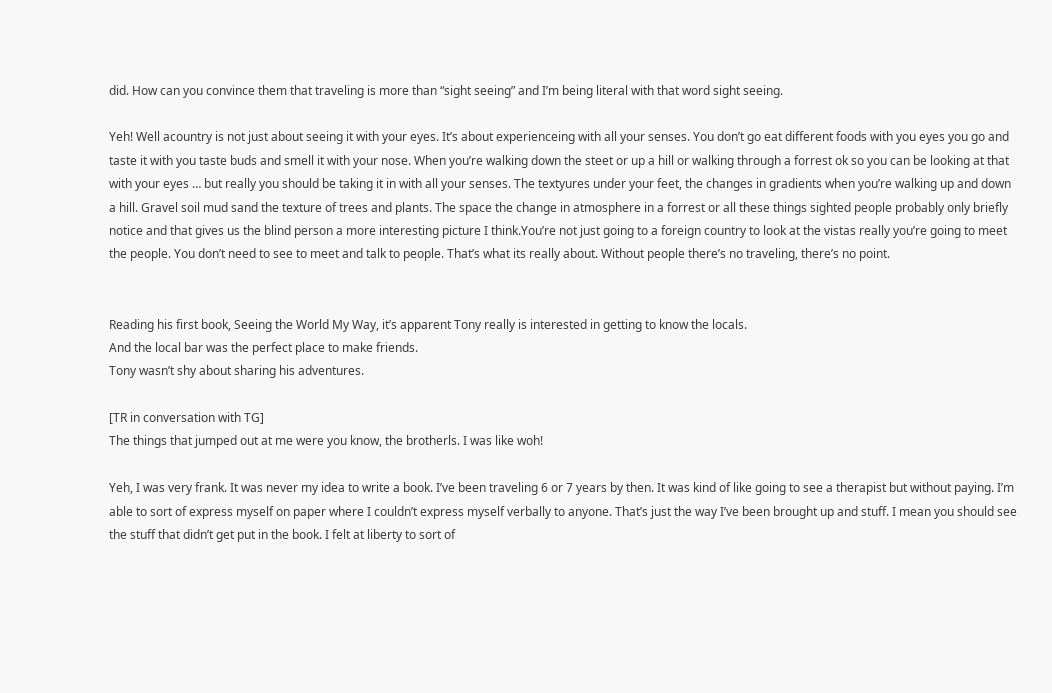did. How can you convince them that traveling is more than “sight seeing” and I’m being literal with that word sight seeing.

Yeh! Well acountry is not just about seeing it with your eyes. It’s about experienceing with all your senses. You don’t go eat different foods with you eyes you go and taste it with you taste buds and smell it with your nose. When you’re walking down the steet or up a hill or walking through a forrest ok so you can be looking at that with your eyes … but really you should be taking it in with all your senses. The textyures under your feet, the changes in gradients when you’re walking up and down a hill. Gravel soil mud sand the texture of trees and plants. The space the change in atmosphere in a forrest or all these things sighted people probably only briefly notice and that gives us the blind person a more interesting picture I think.You’re not just going to a foreign country to look at the vistas really you’re going to meet the people. You don’t need to see to meet and talk to people. That’s what its really about. Without people there’s no traveling, there’s no point.


Reading his first book, Seeing the World My Way, it’s apparent Tony really is interested in getting to know the locals.
And the local bar was the perfect place to make friends.
Tony wasn’t shy about sharing his adventures.

[TR in conversation with TG]
The things that jumped out at me were you know, the brotherls. I was like woh!

Yeh, I was very frank. It was never my idea to write a book. I’ve been traveling 6 or 7 years by then. It was kind of like going to see a therapist but without paying. I’m able to sort of express myself on paper where I couldn’t express myself verbally to anyone. That’s just the way I’ve been brought up and stuff. I mean you should see the stuff that didn’t get put in the book. I felt at liberty to sort of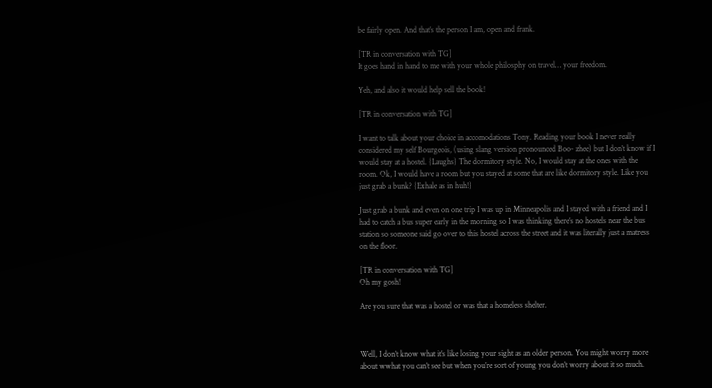be fairly open. And that’s the person I am, open and frank.

[TR in conversation with TG]
It goes hand in hand to me with your whole philosphy on travel… your freedom.

Yeh, and also it would help sell the book!

[TR in conversation with TG]

I want to talk about your choice in accomodations Tony. Reading your book I never really considered my self Bourgeois, (using slang version pronounced Boo- zhee) but I don’t know if I would stay at a hostel. {Laughs} The dormitory style. No, I would stay at the ones with the room. Ok, I would have a room but you stayed at some that are like dormitory style. Like you just grab a bunk? {Exhale as in huh!}

Just grab a bunk and even on one trip I was up in Minneapolis and I stayed with a friend and I had to catch a bus super early in the morning so I was thinking there’s no hostels near the bus station so someone said go over to this hostel across the street and it was literally just a matress on the floor.

[TR in conversation with TG]
Oh my gosh!

Are you sure that was a hostel or was that a homeless shelter.



Well, I don’t know what it’s like losing your sight as an older person. You might worry more about wwhat you can’t see but when you’re sort of young you don’t worry about it so much.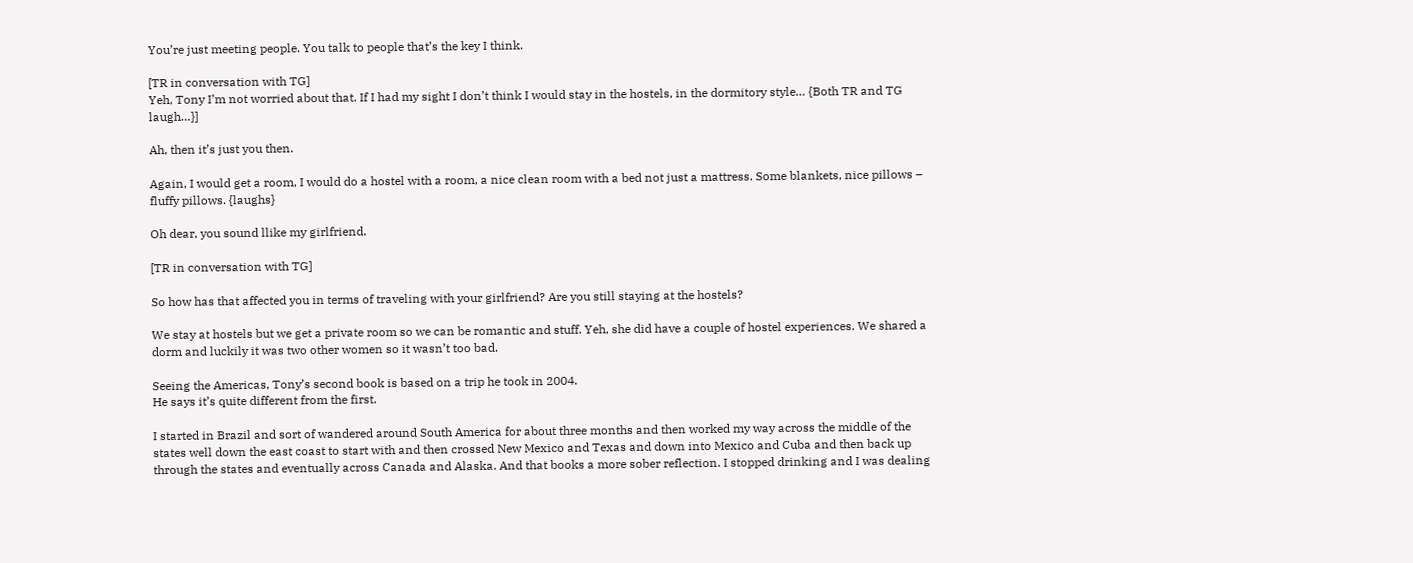You’re just meeting people. You talk to people that’s the key I think.

[TR in conversation with TG]
Yeh, Tony I’m not worried about that. If I had my sight I don’t think I would stay in the hostels, in the dormitory style… {Both TR and TG laugh…}]

Ah, then it’s just you then.

Again, I would get a room, I would do a hostel with a room, a nice clean room with a bed not just a mattress. Some blankets, nice pillows – fluffy pillows. {laughs}

Oh dear, you sound llike my girlfriend.

[TR in conversation with TG]

So how has that affected you in terms of traveling with your girlfriend? Are you still staying at the hostels?

We stay at hostels but we get a private room so we can be romantic and stuff. Yeh, she did have a couple of hostel experiences. We shared a dorm and luckily it was two other women so it wasn’t too bad.

Seeing the Americas, Tony’s second book is based on a trip he took in 2004.
He says it’s quite different from the first.

I started in Brazil and sort of wandered around South America for about three months and then worked my way across the middle of the states well down the east coast to start with and then crossed New Mexico and Texas and down into Mexico and Cuba and then back up through the states and eventually across Canada and Alaska. And that books a more sober reflection. I stopped drinking and I was dealing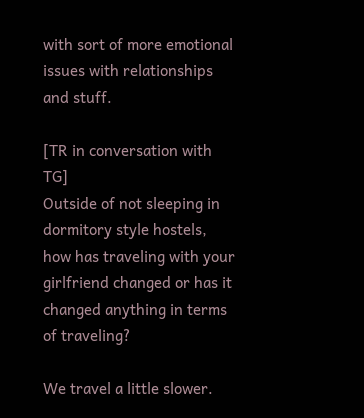with sort of more emotional issues with relationships and stuff.

[TR in conversation with TG]
Outside of not sleeping in dormitory style hostels, how has traveling with your girlfriend changed or has it changed anything in terms of traveling?

We travel a little slower.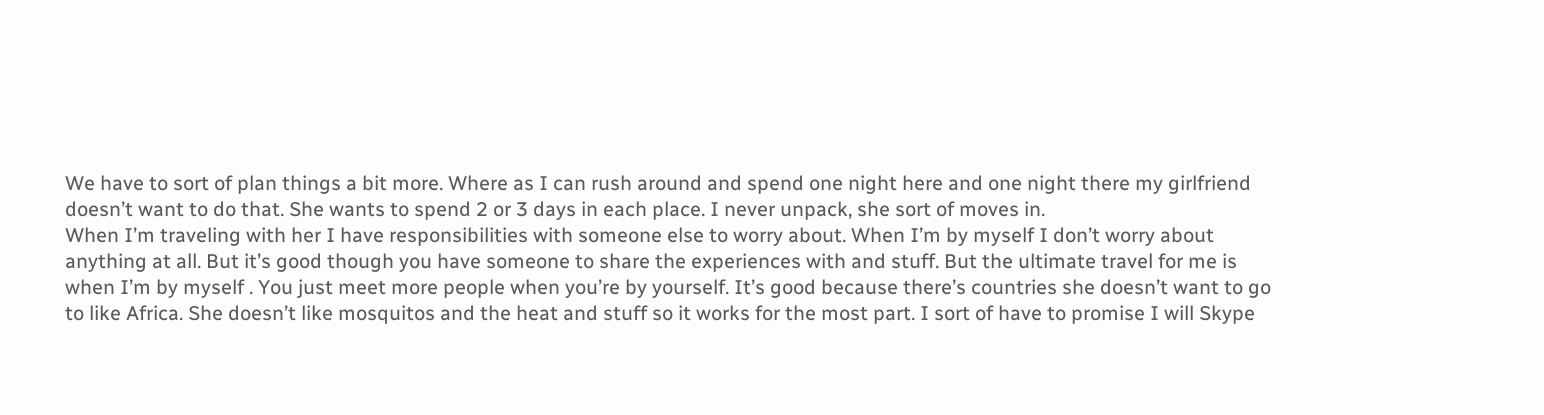We have to sort of plan things a bit more. Where as I can rush around and spend one night here and one night there my girlfriend doesn’t want to do that. She wants to spend 2 or 3 days in each place. I never unpack, she sort of moves in.
When I’m traveling with her I have responsibilities with someone else to worry about. When I’m by myself I don’t worry about anything at all. But it’s good though you have someone to share the experiences with and stuff. But the ultimate travel for me is when I’m by myself . You just meet more people when you’re by yourself. It’s good because there’s countries she doesn’t want to go to like Africa. She doesn’t like mosquitos and the heat and stuff so it works for the most part. I sort of have to promise I will Skype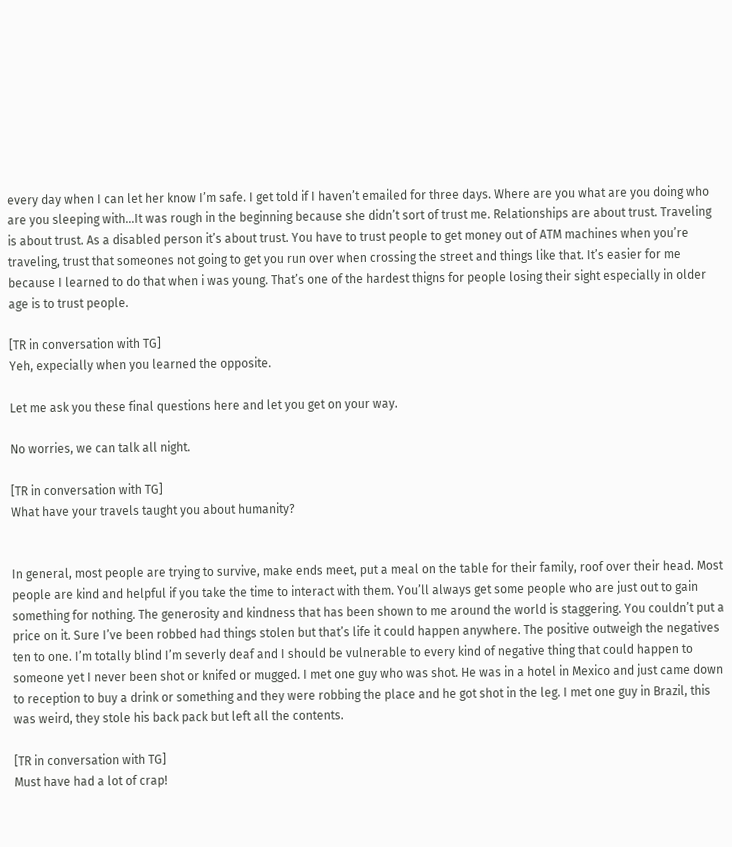every day when I can let her know I’m safe. I get told if I haven’t emailed for three days. Where are you what are you doing who are you sleeping with…It was rough in the beginning because she didn’t sort of trust me. Relationships are about trust. Traveling is about trust. As a disabled person it’s about trust. You have to trust people to get money out of ATM machines when you’re traveling, trust that someones not going to get you run over when crossing the street and things like that. It’s easier for me because I learned to do that when i was young. That’s one of the hardest thigns for people losing their sight especially in older age is to trust people.

[TR in conversation with TG]
Yeh, expecially when you learned the opposite.

Let me ask you these final questions here and let you get on your way.

No worries, we can talk all night.

[TR in conversation with TG]
What have your travels taught you about humanity?


In general, most people are trying to survive, make ends meet, put a meal on the table for their family, roof over their head. Most people are kind and helpful if you take the time to interact with them. You’ll always get some people who are just out to gain something for nothing. The generosity and kindness that has been shown to me around the world is staggering. You couldn’t put a price on it. Sure I’ve been robbed had things stolen but that’s life it could happen anywhere. The positive outweigh the negatives ten to one. I’m totally blind I’m severly deaf and I should be vulnerable to every kind of negative thing that could happen to someone yet I never been shot or knifed or mugged. I met one guy who was shot. He was in a hotel in Mexico and just came down to reception to buy a drink or something and they were robbing the place and he got shot in the leg. I met one guy in Brazil, this was weird, they stole his back pack but left all the contents.

[TR in conversation with TG]
Must have had a lot of crap!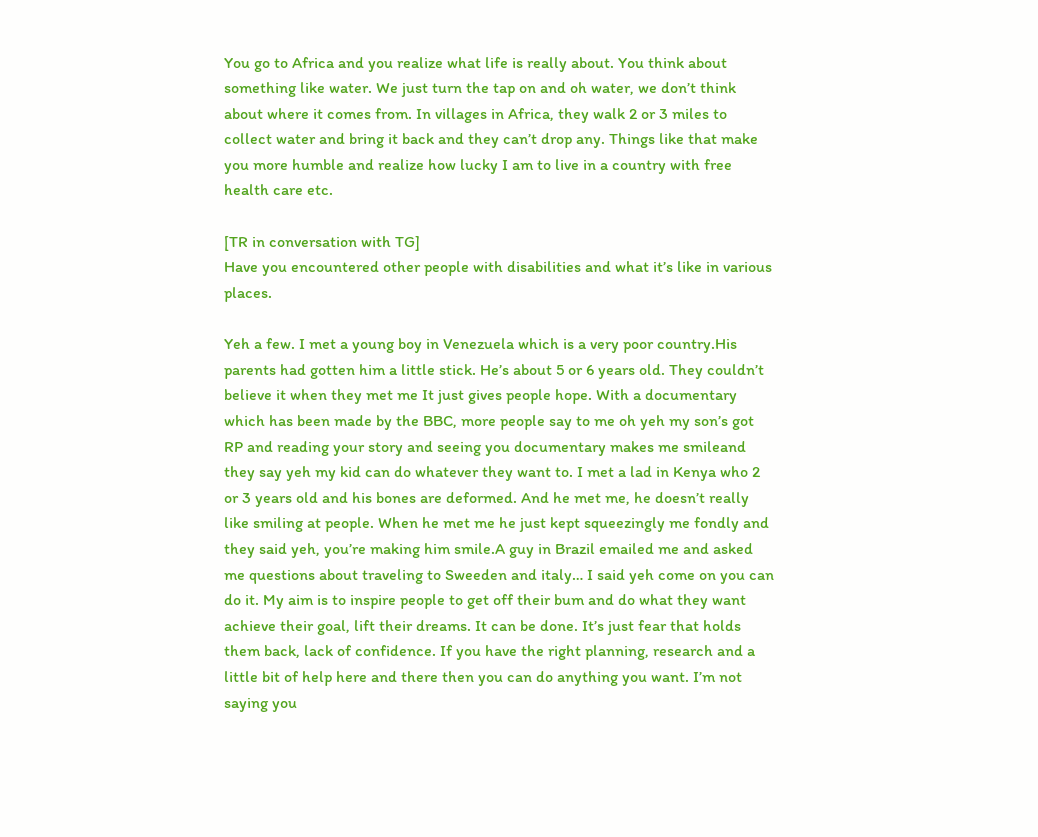You go to Africa and you realize what life is really about. You think about something like water. We just turn the tap on and oh water, we don’t think about where it comes from. In villages in Africa, they walk 2 or 3 miles to collect water and bring it back and they can’t drop any. Things like that make you more humble and realize how lucky I am to live in a country with free health care etc.

[TR in conversation with TG]
Have you encountered other people with disabilities and what it’s like in various places.

Yeh a few. I met a young boy in Venezuela which is a very poor country.His parents had gotten him a little stick. He’s about 5 or 6 years old. They couldn’t believe it when they met me It just gives people hope. With a documentary which has been made by the BBC, more people say to me oh yeh my son’s got RP and reading your story and seeing you documentary makes me smileand they say yeh my kid can do whatever they want to. I met a lad in Kenya who 2 or 3 years old and his bones are deformed. And he met me, he doesn’t really like smiling at people. When he met me he just kept squeezingly me fondly and they said yeh, you’re making him smile.A guy in Brazil emailed me and asked me questions about traveling to Sweeden and italy… I said yeh come on you can do it. My aim is to inspire people to get off their bum and do what they want achieve their goal, lift their dreams. It can be done. It’s just fear that holds them back, lack of confidence. If you have the right planning, research and a little bit of help here and there then you can do anything you want. I’m not saying you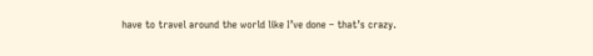have to travel around the world like I’ve done – that’s crazy.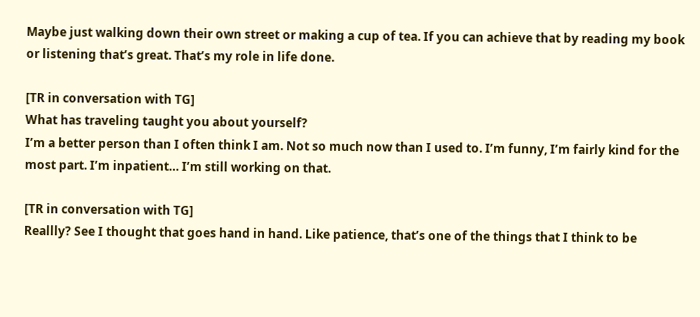Maybe just walking down their own street or making a cup of tea. If you can achieve that by reading my book or listening that’s great. That’s my role in life done.

[TR in conversation with TG]
What has traveling taught you about yourself?
I’m a better person than I often think I am. Not so much now than I used to. I’m funny, I’m fairly kind for the most part. I’m inpatient… I’m still working on that.

[TR in conversation with TG]
Reallly? See I thought that goes hand in hand. Like patience, that’s one of the things that I think to be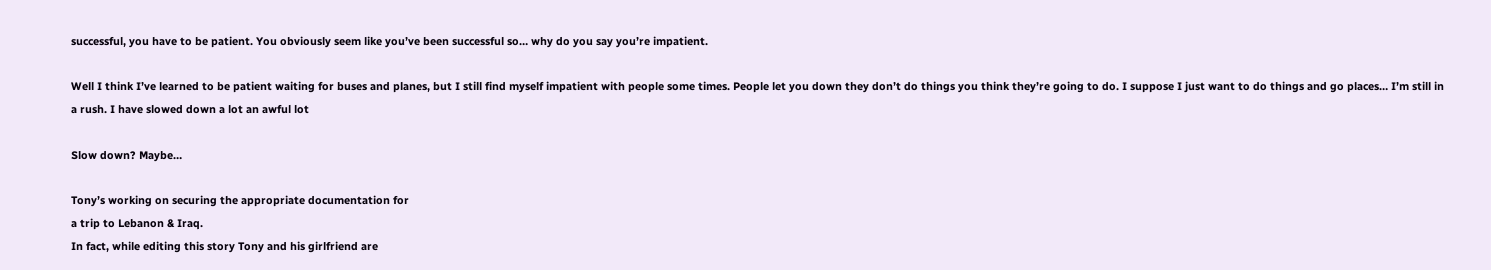successful, you have to be patient. You obviously seem like you’ve been successful so… why do you say you’re impatient.

Well I think I’ve learned to be patient waiting for buses and planes, but I still find myself impatient with people some times. People let you down they don’t do things you think they’re going to do. I suppose I just want to do things and go places… I’m still in a rush. I have slowed down a lot an awful lot

Slow down? Maybe…

Tony’s working on securing the appropriate documentation for
a trip to Lebanon & Iraq.
In fact, while editing this story Tony and his girlfriend are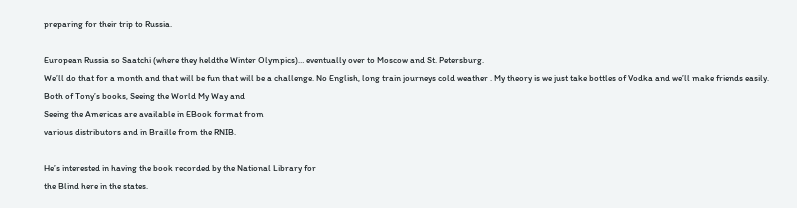preparing for their trip to Russia.

European Russia so Saatchi (where they heldthe Winter Olympics)… eventually over to Moscow and St. Petersburg.
We’ll do that for a month and that will be fun that will be a challenge. No English, long train journeys cold weather . My theory is we just take bottles of Vodka and we’ll make friends easily.
Both of Tony’s books, Seeing the World My Way and
Seeing the Americas are available in EBook format from
various distributors and in Braille from the RNIB.

He’s interested in having the book recorded by the National Library for
the Blind here in the states.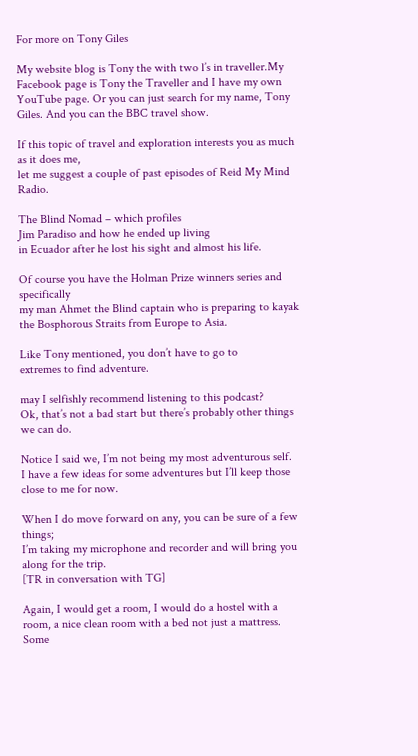For more on Tony Giles

My website blog is Tony the with two l’s in traveller.My Facebook page is Tony the Traveller and I have my own YouTube page. Or you can just search for my name, Tony Giles. And you can the BBC travel show.

If this topic of travel and exploration interests you as much as it does me,
let me suggest a couple of past episodes of Reid My Mind Radio.

The Blind Nomad – which profiles
Jim Paradiso and how he ended up living
in Ecuador after he lost his sight and almost his life.

Of course you have the Holman Prize winners series and specifically
my man Ahmet the Blind captain who is preparing to kayak
the Bosphorous Straits from Europe to Asia.

Like Tony mentioned, you don’t have to go to
extremes to find adventure.

may I selfishly recommend listening to this podcast?
Ok, that’s not a bad start but there’s probably other things we can do.

Notice I said we, I’m not being my most adventurous self.
I have a few ideas for some adventures but I’ll keep those close to me for now.

When I do move forward on any, you can be sure of a few things;
I’m taking my microphone and recorder and will bring you along for the trip.
[TR in conversation with TG]

Again, I would get a room, I would do a hostel with a room, a nice clean room with a bed not just a mattress. Some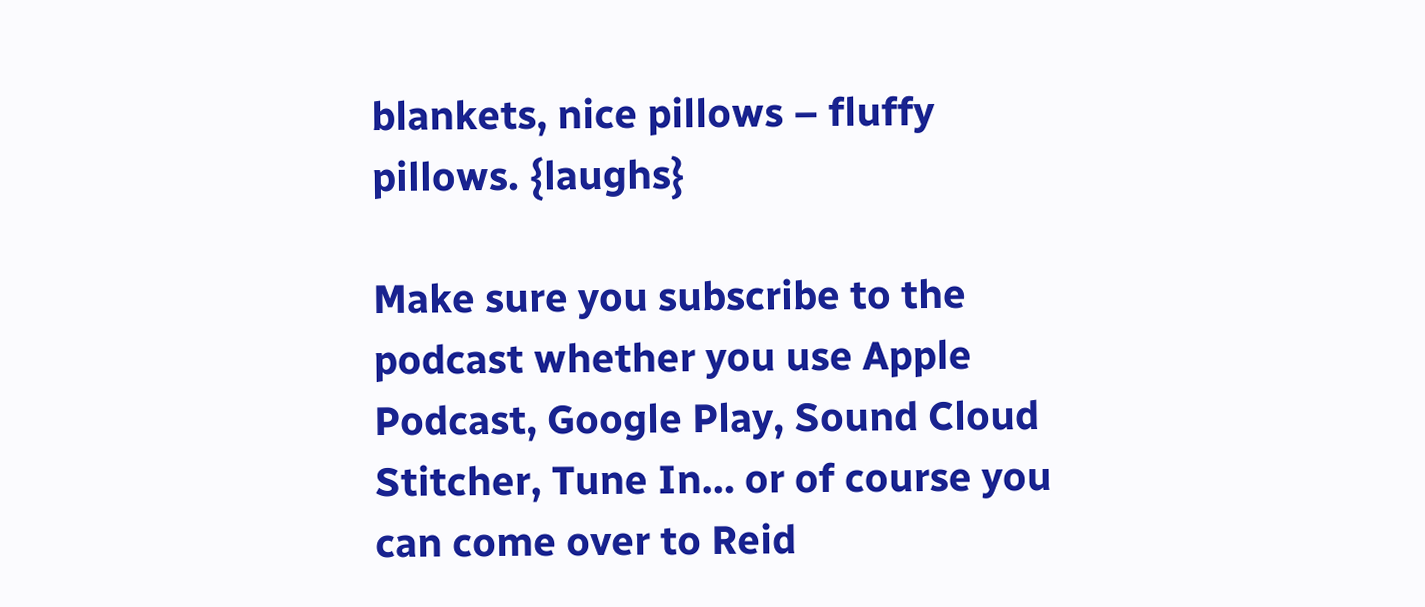blankets, nice pillows – fluffy pillows. {laughs}

Make sure you subscribe to the podcast whether you use Apple Podcast, Google Play, Sound Cloud Stitcher, Tune In… or of course you can come over to Reid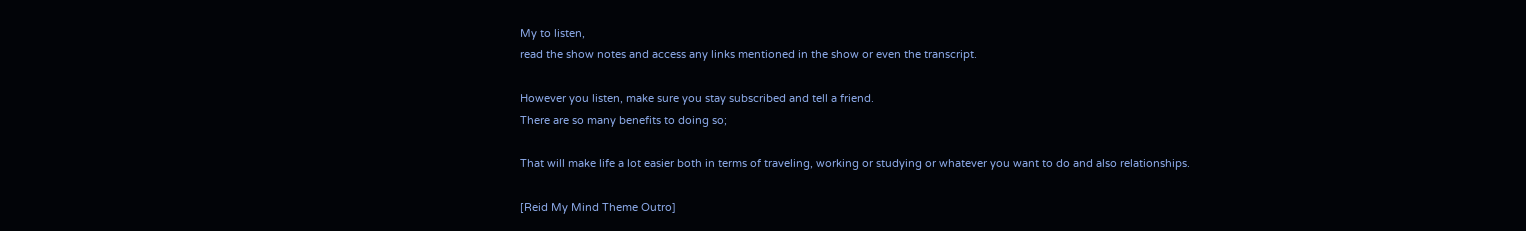My to listen,
read the show notes and access any links mentioned in the show or even the transcript.

However you listen, make sure you stay subscribed and tell a friend.
There are so many benefits to doing so;

That will make life a lot easier both in terms of traveling, working or studying or whatever you want to do and also relationships.

[Reid My Mind Theme Outro]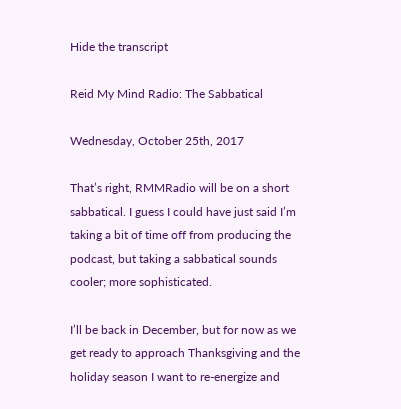Hide the transcript

Reid My Mind Radio: The Sabbatical

Wednesday, October 25th, 2017

That’s right, RMMRadio will be on a short sabbatical. I guess I could have just said I’m taking a bit of time off from producing the podcast, but taking a sabbatical sounds cooler; more sophisticated.

I’ll be back in December, but for now as we get ready to approach Thanksgiving and the holiday season I want to re-energize and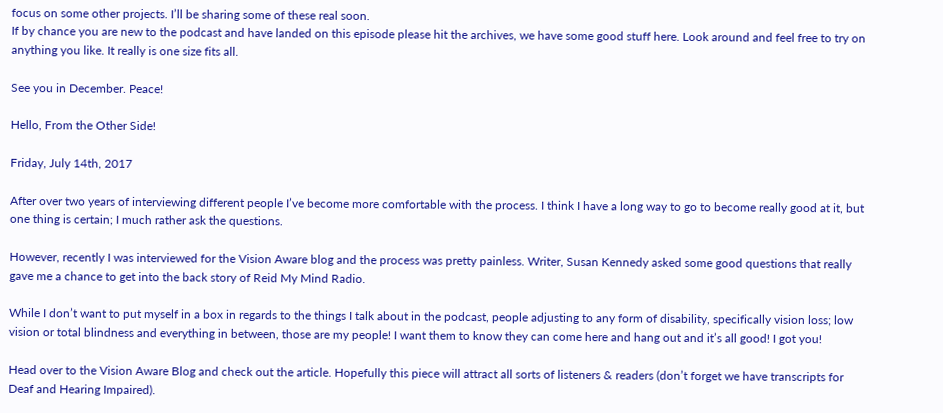focus on some other projects. I’ll be sharing some of these real soon.
If by chance you are new to the podcast and have landed on this episode please hit the archives, we have some good stuff here. Look around and feel free to try on anything you like. It really is one size fits all.

See you in December. Peace!

Hello, From the Other Side!

Friday, July 14th, 2017

After over two years of interviewing different people I’ve become more comfortable with the process. I think I have a long way to go to become really good at it, but one thing is certain; I much rather ask the questions.

However, recently I was interviewed for the Vision Aware blog and the process was pretty painless. Writer, Susan Kennedy asked some good questions that really gave me a chance to get into the back story of Reid My Mind Radio.

While I don’t want to put myself in a box in regards to the things I talk about in the podcast, people adjusting to any form of disability, specifically vision loss; low vision or total blindness and everything in between, those are my people! I want them to know they can come here and hang out and it’s all good! I got you!

Head over to the Vision Aware Blog and check out the article. Hopefully this piece will attract all sorts of listeners & readers (don’t forget we have transcripts for Deaf and Hearing Impaired).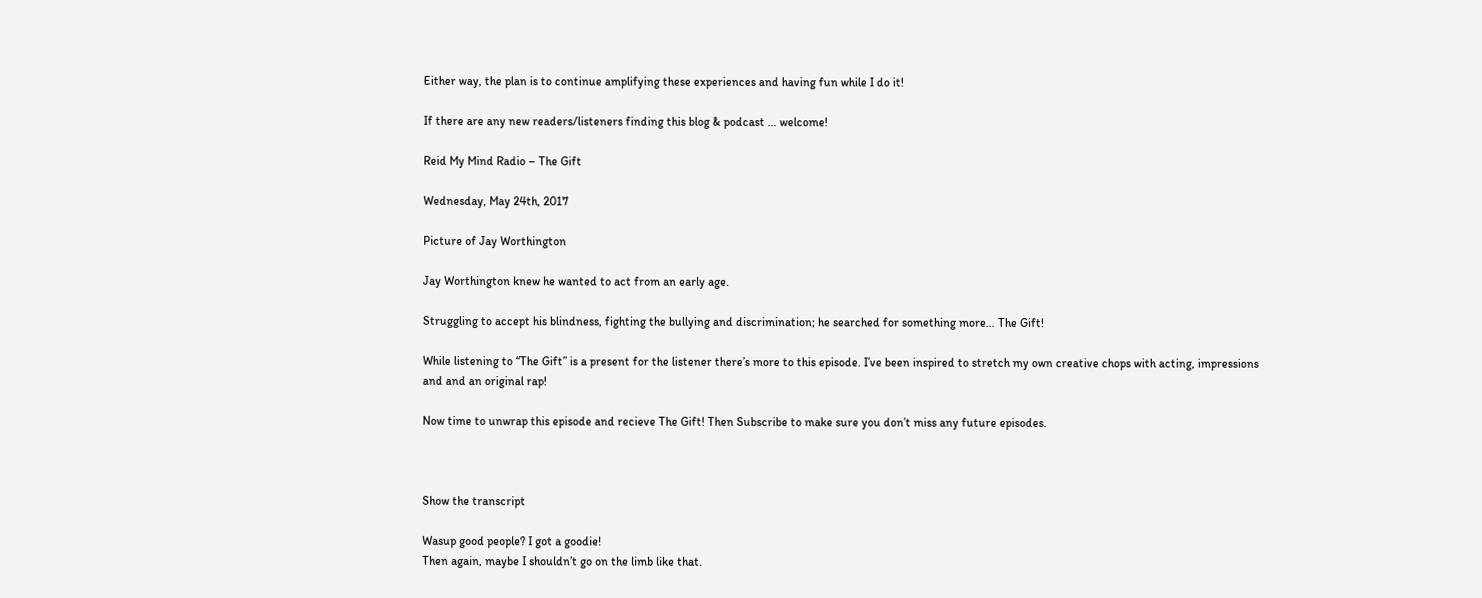Either way, the plan is to continue amplifying these experiences and having fun while I do it!

If there are any new readers/listeners finding this blog & podcast … welcome!

Reid My Mind Radio – The Gift

Wednesday, May 24th, 2017

Picture of Jay Worthington

Jay Worthington knew he wanted to act from an early age.

Struggling to accept his blindness, fighting the bullying and discrimination; he searched for something more… The Gift!

While listening to “The Gift” is a present for the listener there’s more to this episode. I’ve been inspired to stretch my own creative chops with acting, impressions and and an original rap!

Now time to unwrap this episode and recieve The Gift! Then Subscribe to make sure you don’t miss any future episodes.



Show the transcript

Wasup good people? I got a goodie!
Then again, maybe I shouldn’t go on the limb like that.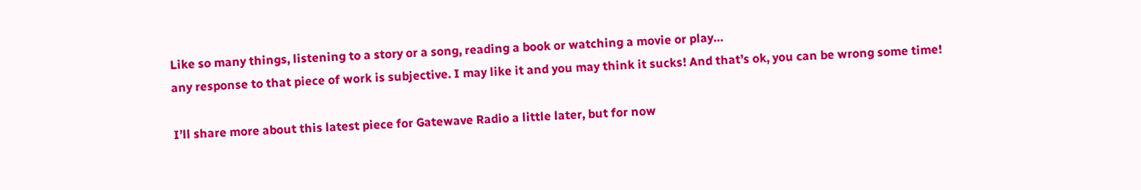Like so many things, listening to a story or a song, reading a book or watching a movie or play…
any response to that piece of work is subjective. I may like it and you may think it sucks! And that’s ok, you can be wrong some time!

I’ll share more about this latest piece for Gatewave Radio a little later, but for now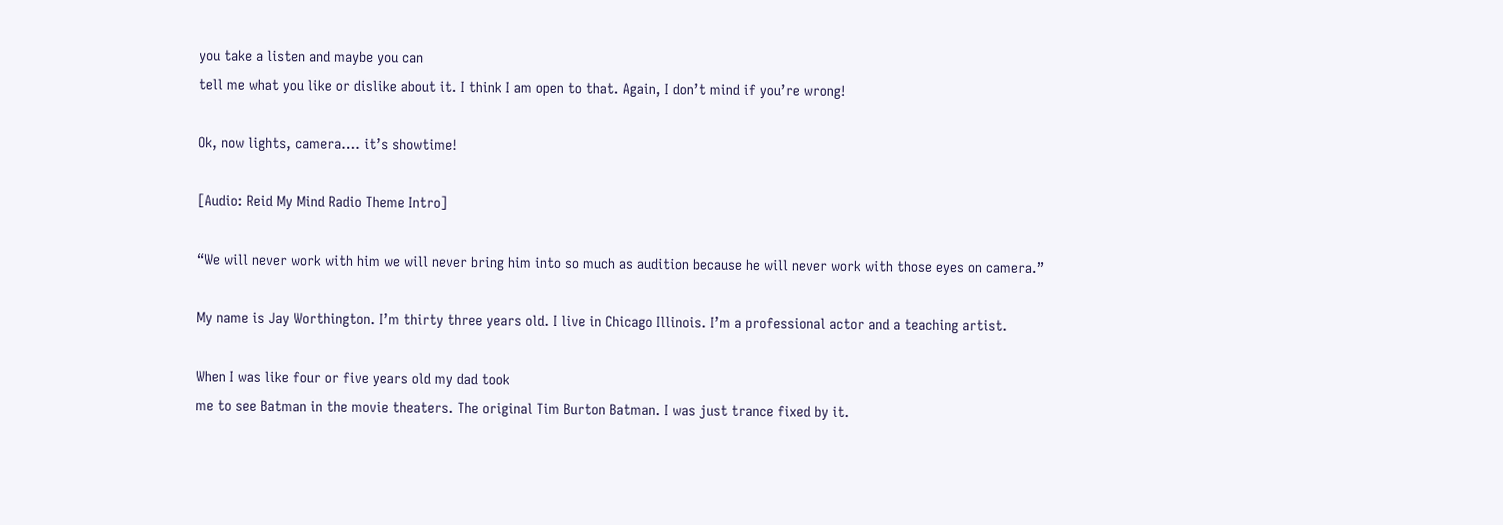you take a listen and maybe you can
tell me what you like or dislike about it. I think I am open to that. Again, I don’t mind if you’re wrong!

Ok, now lights, camera…. it’s showtime!

[Audio: Reid My Mind Radio Theme Intro]

“We will never work with him we will never bring him into so much as audition because he will never work with those eyes on camera.”

My name is Jay Worthington. I’m thirty three years old. I live in Chicago Illinois. I’m a professional actor and a teaching artist.

When I was like four or five years old my dad took
me to see Batman in the movie theaters. The original Tim Burton Batman. I was just trance fixed by it.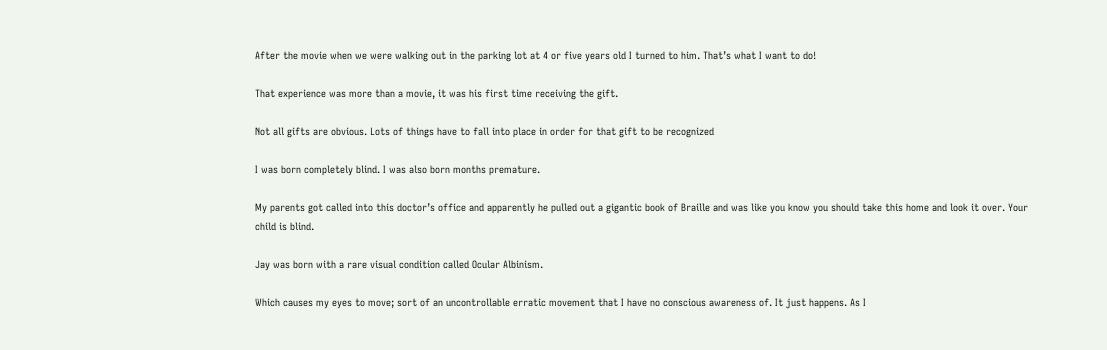After the movie when we were walking out in the parking lot at 4 or five years old I turned to him. That’s what I want to do!

That experience was more than a movie, it was his first time receiving the gift.

Not all gifts are obvious. Lots of things have to fall into place in order for that gift to be recognized

I was born completely blind. I was also born months premature.

My parents got called into this doctor’s office and apparently he pulled out a gigantic book of Braille and was like you know you should take this home and look it over. Your
child is blind.

Jay was born with a rare visual condition called Ocular Albinism.

Which causes my eyes to move; sort of an uncontrollable erratic movement that I have no conscious awareness of. It just happens. As I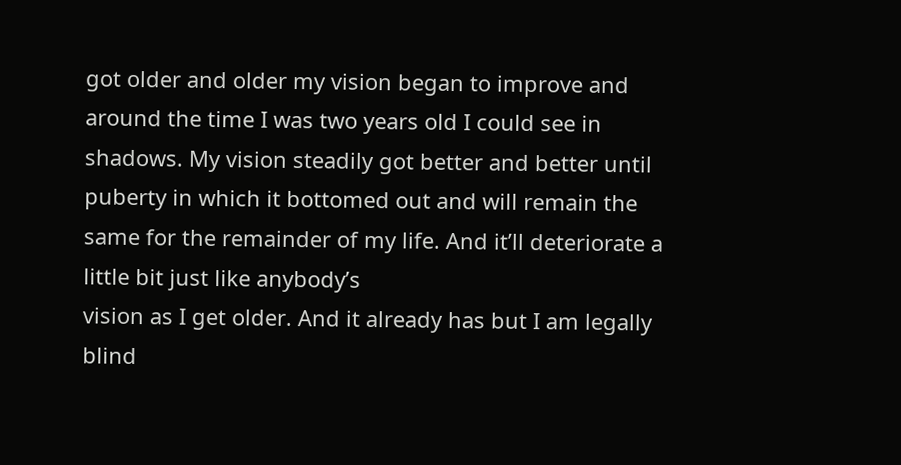got older and older my vision began to improve and around the time I was two years old I could see in shadows. My vision steadily got better and better until puberty in which it bottomed out and will remain the same for the remainder of my life. And it’ll deteriorate a little bit just like anybody’s
vision as I get older. And it already has but I am legally blind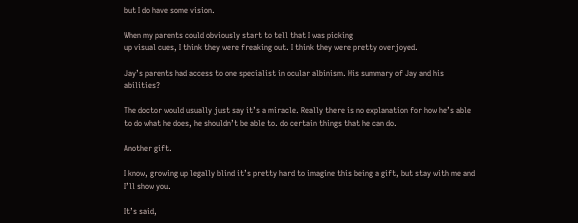but I do have some vision.

When my parents could obviously start to tell that I was picking
up visual cues, I think they were freaking out. I think they were pretty overjoyed.

Jay’s parents had access to one specialist in ocular albinism. His summary of Jay and his abilities?

The doctor would usually just say it’s a miracle. Really there is no explanation for how he’s able to do what he does, he shouldn’t be able to. do certain things that he can do.

Another gift.

I know, growing up legally blind it’s pretty hard to imagine this being a gift, but stay with me and I’ll show you.

It’s said,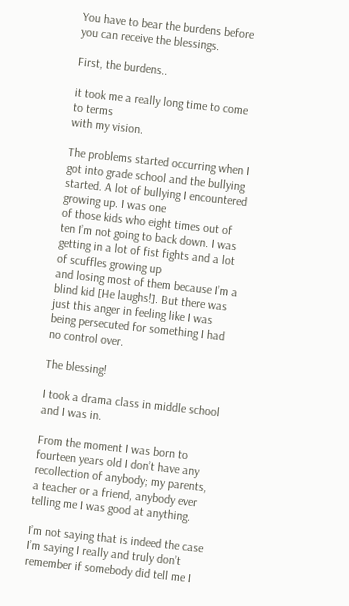You have to bear the burdens before you can receive the blessings.

First, the burdens..

it took me a really long time to come to terms
with my vision.

The problems started occurring when I got into grade school and the bullying started. A lot of bullying I encountered growing up. I was one
of those kids who eight times out of ten I’m not going to back down. I was getting in a lot of fist fights and a lot of scuffles growing up
and losing most of them because I’m a blind kid [He laughs!]. But there was just this anger in feeling like I was being persecuted for something I had no control over.

The blessing!

I took a drama class in middle school and I was in.

From the moment I was born to fourteen years old I don’t have any recollection of anybody; my parents,
a teacher or a friend, anybody ever telling me I was good at anything.

I’m not saying that is indeed the case I’m saying I really and truly don’t
remember if somebody did tell me I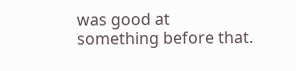was good at something before that.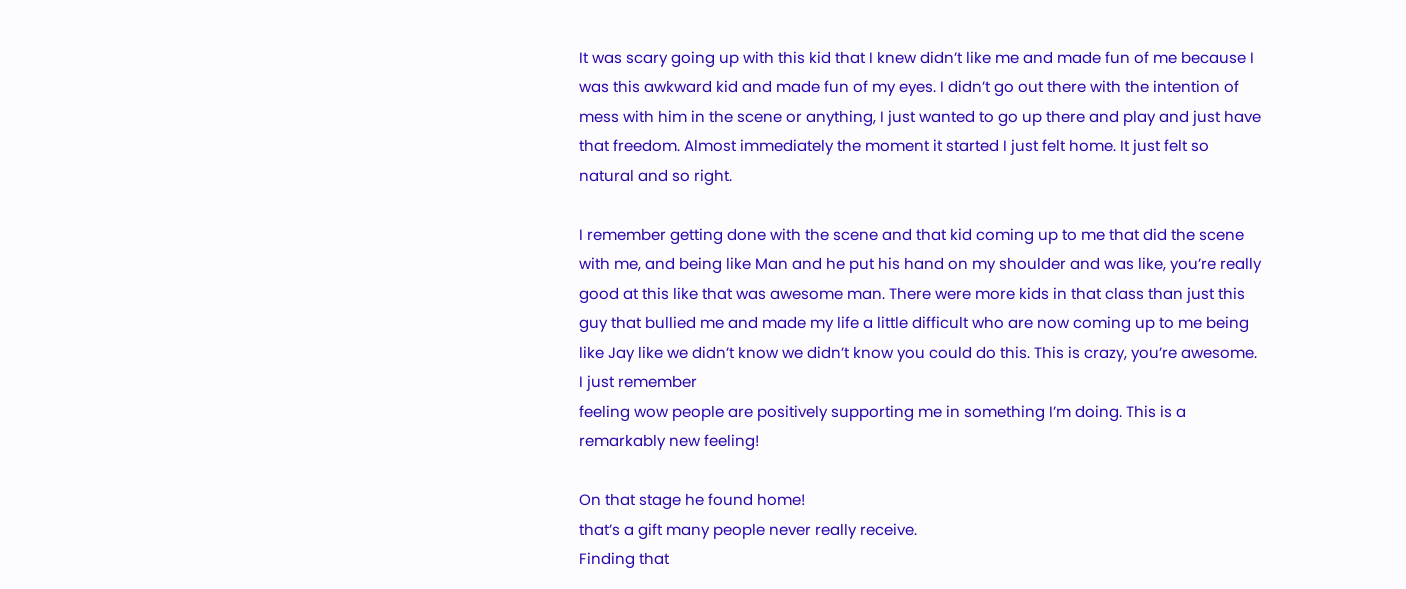It was scary going up with this kid that I knew didn’t like me and made fun of me because I was this awkward kid and made fun of my eyes. I didn’t go out there with the intention of mess with him in the scene or anything, I just wanted to go up there and play and just have that freedom. Almost immediately the moment it started I just felt home. It just felt so natural and so right.

I remember getting done with the scene and that kid coming up to me that did the scene with me, and being like Man and he put his hand on my shoulder and was like, you’re really good at this like that was awesome man. There were more kids in that class than just this guy that bullied me and made my life a little difficult who are now coming up to me being like Jay like we didn’t know we didn’t know you could do this. This is crazy, you’re awesome. I just remember
feeling wow people are positively supporting me in something I’m doing. This is a remarkably new feeling!

On that stage he found home!
that’s a gift many people never really receive.
Finding that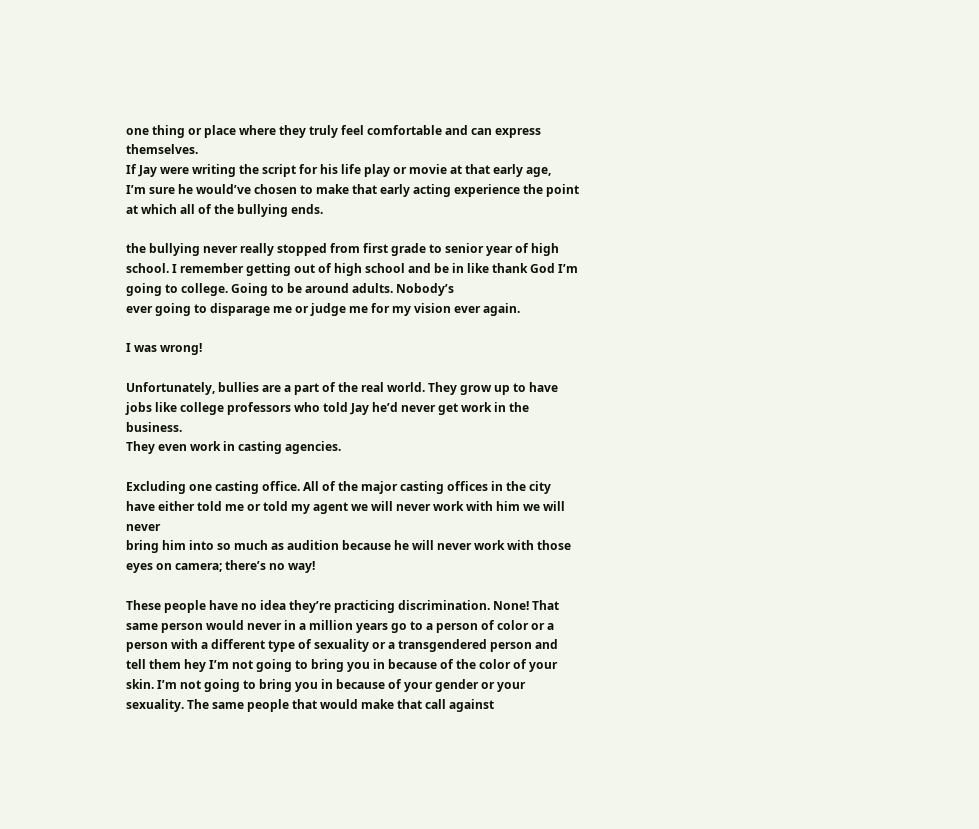one thing or place where they truly feel comfortable and can express themselves.
If Jay were writing the script for his life play or movie at that early age,
I’m sure he would’ve chosen to make that early acting experience the point at which all of the bullying ends.

the bullying never really stopped from first grade to senior year of high school. I remember getting out of high school and be in like thank God I’m going to college. Going to be around adults. Nobody’s
ever going to disparage me or judge me for my vision ever again.

I was wrong!

Unfortunately, bullies are a part of the real world. They grow up to have jobs like college professors who told Jay he’d never get work in the business.
They even work in casting agencies.

Excluding one casting office. All of the major casting offices in the city have either told me or told my agent we will never work with him we will never
bring him into so much as audition because he will never work with those eyes on camera; there’s no way!

These people have no idea they’re practicing discrimination. None! That same person would never in a million years go to a person of color or a person with a different type of sexuality or a transgendered person and
tell them hey I’m not going to bring you in because of the color of your skin. I’m not going to bring you in because of your gender or your sexuality. The same people that would make that call against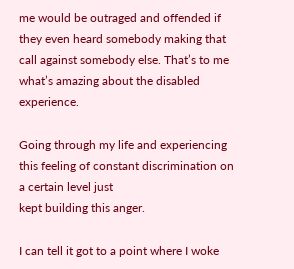me would be outraged and offended if they even heard somebody making that call against somebody else. That’s to me what’s amazing about the disabled experience.

Going through my life and experiencing this feeling of constant discrimination on a certain level just
kept building this anger.

I can tell it got to a point where I woke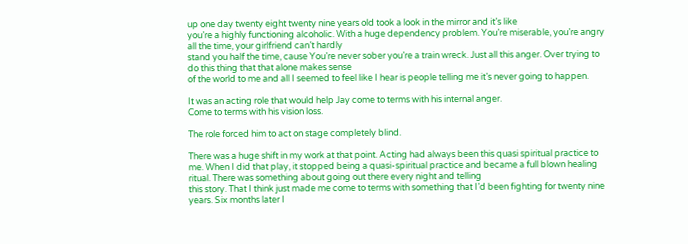up one day twenty eight twenty nine years old took a look in the mirror and it’s like
you’re a highly functioning alcoholic. With a huge dependency problem. You’re miserable, you’re angry all the time, your girlfriend can’t hardly
stand you half the time, cause You’re never sober you’re a train wreck. Just all this anger. Over trying to do this thing that that alone makes sense
of the world to me and all I seemed to feel like I hear is people telling me it’s never going to happen.

It was an acting role that would help Jay come to terms with his internal anger.
Come to terms with his vision loss.

The role forced him to act on stage completely blind.

There was a huge shift in my work at that point. Acting had always been this quasi spiritual practice to me. When I did that play, it stopped being a quasi-spiritual practice and became a full blown healing ritual. There was something about going out there every night and telling
this story. That I think just made me come to terms with something that I’d been fighting for twenty nine years. Six months later I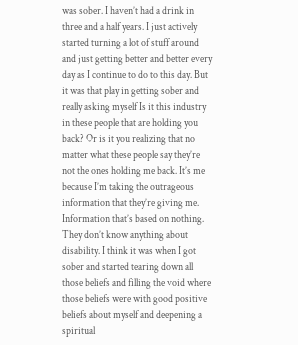was sober. I haven’t had a drink in three and a half years. I just actively started turning a lot of stuff around and just getting better and better every day as I continue to do to this day. But it was that play in getting sober and really asking myself Is it this industry in these people that are holding you back? Or is it you realizing that no matter what these people say they’re not the ones holding me back. It’s me because I’m taking the outrageous information that they’re giving me. Information that’s based on nothing. They don’t know anything about disability. I think it was when I got sober and started tearing down all those beliefs and filling the void where those beliefs were with good positive beliefs about myself and deepening a spiritual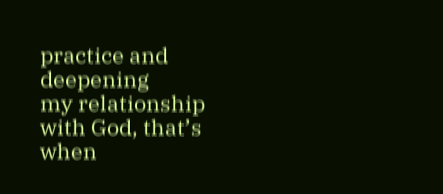practice and deepening
my relationship with God, that’s when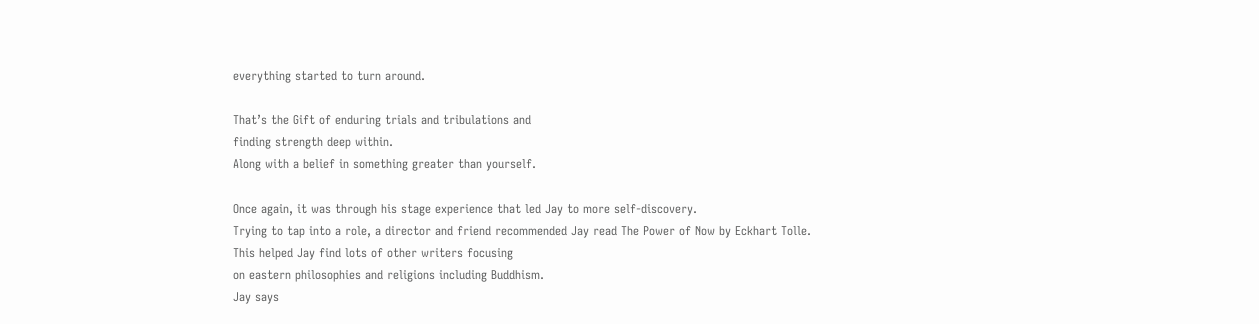everything started to turn around.

That’s the Gift of enduring trials and tribulations and
finding strength deep within.
Along with a belief in something greater than yourself.

Once again, it was through his stage experience that led Jay to more self-discovery.
Trying to tap into a role, a director and friend recommended Jay read The Power of Now by Eckhart Tolle.
This helped Jay find lots of other writers focusing
on eastern philosophies and religions including Buddhism.
Jay says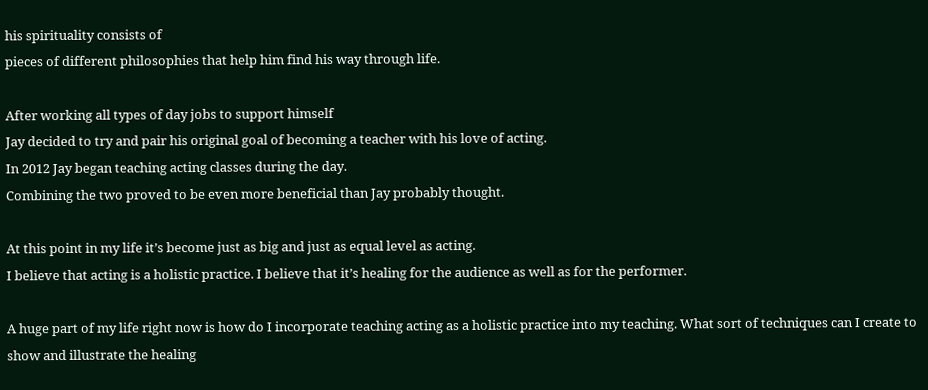his spirituality consists of
pieces of different philosophies that help him find his way through life.

After working all types of day jobs to support himself
Jay decided to try and pair his original goal of becoming a teacher with his love of acting.
In 2012 Jay began teaching acting classes during the day.
Combining the two proved to be even more beneficial than Jay probably thought.

At this point in my life it’s become just as big and just as equal level as acting.
I believe that acting is a holistic practice. I believe that it’s healing for the audience as well as for the performer.

A huge part of my life right now is how do I incorporate teaching acting as a holistic practice into my teaching. What sort of techniques can I create to show and illustrate the healing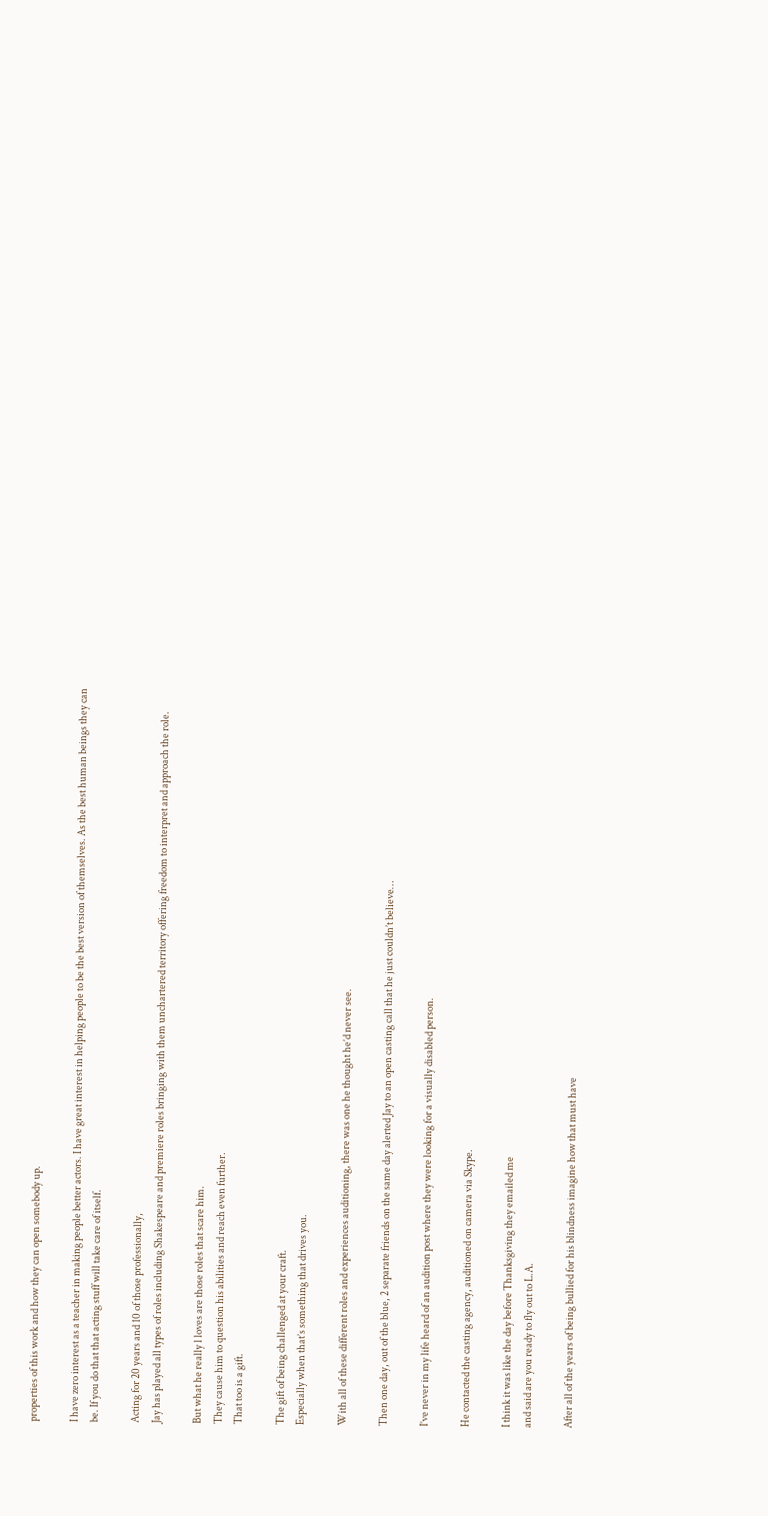properties of this work and how they can open somebody up.

I have zero interest as a teacher in making people better actors. I have great interest in helping people to be the best version of themselves. As the best human beings they can be. If you do that that acting stuff will take care of itself.

Acting for 20 years and 10 of those professionally,
Jay has played all types of roles including Shakespeare and premiere roles bringing with them unchartered territory offering freedom to interpret and approach the role.

But what he really l loves are those roles that scare him.
They cause him to question his abilities and reach even further.
That too is a gift.

The gift of being challenged at your craft.
Especially when that’s something that drives you.

With all of these different roles and experiences auditioning, there was one he thought he’d never see.

Then one day, out of the blue, 2 separate friends on the same day alerted Jay to an open casting call that he just couldn’t believe…

I’ve never in my life heard of an audition post where they were looking for a visually disabled person.

He contacted the casting agency, auditioned on camera via Skype.

I think it was like the day before Thanksgiving they emailed me
and said are you ready to fly out to L.A.

After all of the years of being bullied for his blindness imagine how that must have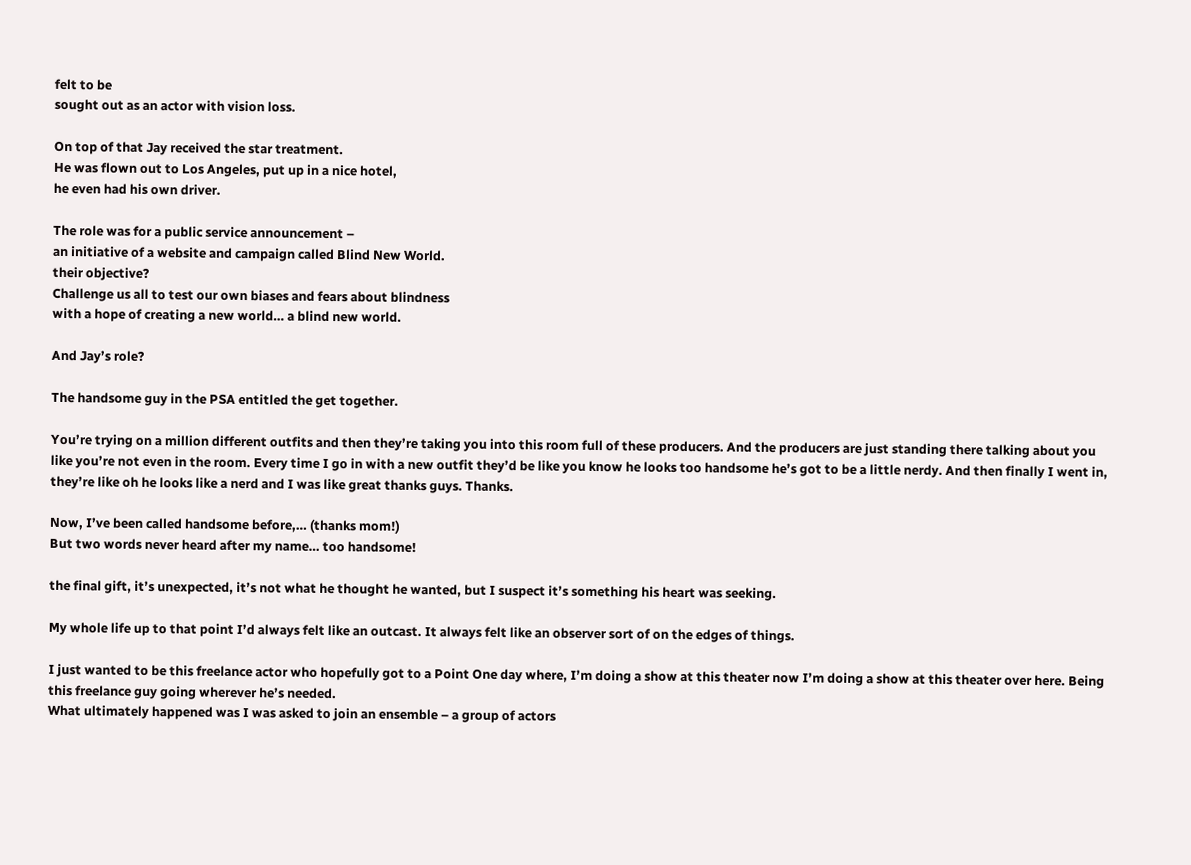felt to be
sought out as an actor with vision loss.

On top of that Jay received the star treatment.
He was flown out to Los Angeles, put up in a nice hotel,
he even had his own driver.

The role was for a public service announcement –
an initiative of a website and campaign called Blind New World.
their objective?
Challenge us all to test our own biases and fears about blindness
with a hope of creating a new world… a blind new world.

And Jay’s role?

The handsome guy in the PSA entitled the get together.

You’re trying on a million different outfits and then they’re taking you into this room full of these producers. And the producers are just standing there talking about you like you’re not even in the room. Every time I go in with a new outfit they’d be like you know he looks too handsome he’s got to be a little nerdy. And then finally I went in, they’re like oh he looks like a nerd and I was like great thanks guys. Thanks.

Now, I’ve been called handsome before,… (thanks mom!)
But two words never heard after my name… too handsome!

the final gift, it’s unexpected, it’s not what he thought he wanted, but I suspect it’s something his heart was seeking.

My whole life up to that point I’d always felt like an outcast. It always felt like an observer sort of on the edges of things.

I just wanted to be this freelance actor who hopefully got to a Point One day where, I’m doing a show at this theater now I’m doing a show at this theater over here. Being this freelance guy going wherever he’s needed.
What ultimately happened was I was asked to join an ensemble – a group of actors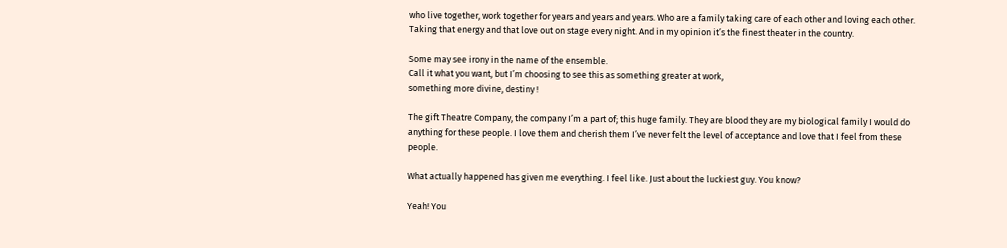who live together, work together for years and years and years. Who are a family taking care of each other and loving each other. Taking that energy and that love out on stage every night. And in my opinion it’s the finest theater in the country.

Some may see irony in the name of the ensemble.
Call it what you want, but I’m choosing to see this as something greater at work,
something more divine, destiny !

The gift Theatre Company, the company I’m a part of; this huge family. They are blood they are my biological family I would do anything for these people. I love them and cherish them I’ve never felt the level of acceptance and love that I feel from these people.

What actually happened has given me everything. I feel like. Just about the luckiest guy. You know?

Yeah! You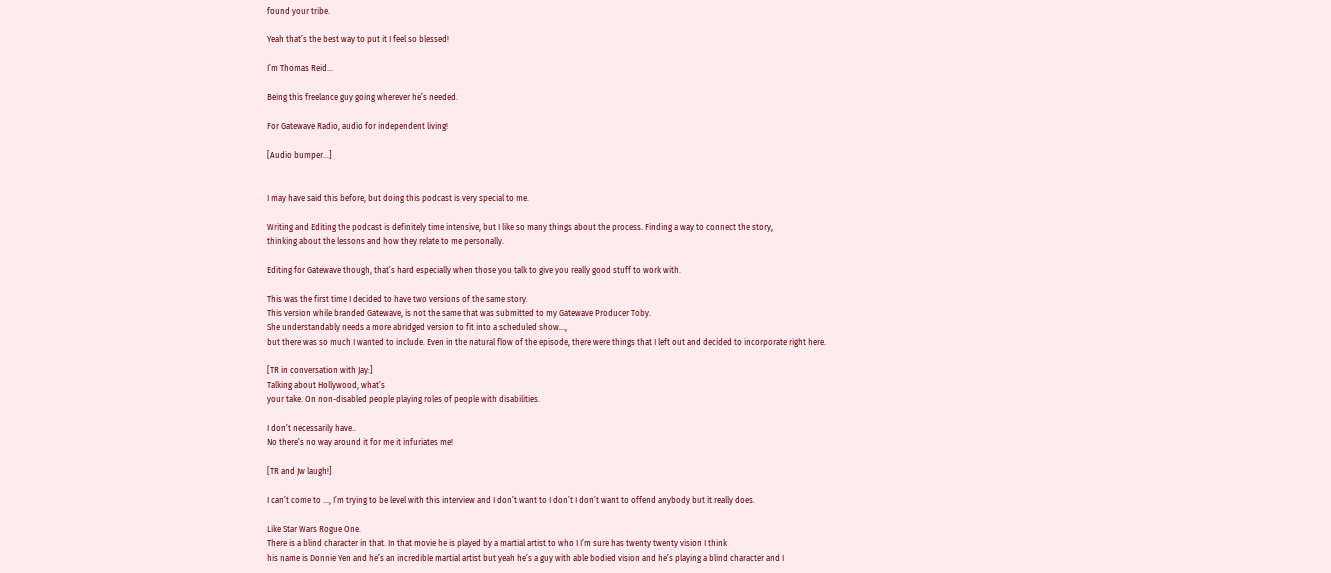found your tribe.

Yeah that’s the best way to put it I feel so blessed!

I’m Thomas Reid…

Being this freelance guy going wherever he’s needed.

For Gatewave Radio, audio for independent living!

[Audio bumper…]


I may have said this before, but doing this podcast is very special to me.

Writing and Editing the podcast is definitely time intensive, but I like so many things about the process. Finding a way to connect the story,
thinking about the lessons and how they relate to me personally.

Editing for Gatewave though, that’s hard especially when those you talk to give you really good stuff to work with.

This was the first time I decided to have two versions of the same story.
This version while branded Gatewave, is not the same that was submitted to my Gatewave Producer Toby.
She understandably needs a more abridged version to fit into a scheduled show…,
but there was so much I wanted to include. Even in the natural flow of the episode, there were things that I left out and decided to incorporate right here.

[TR in conversation with Jay:]
Talking about Hollywood, what’s
your take. On non-disabled people playing roles of people with disabilities.

I don’t necessarily have..
No there’s no way around it for me it infuriates me!

[TR and Jw laugh!]

I can’t come to …, I’m trying to be level with this interview and I don’t want to I don’t I don’t want to offend anybody but it really does.

Like Star Wars Rogue One.
There is a blind character in that. In that movie he is played by a martial artist to who I I’m sure has twenty twenty vision I think
his name is Donnie Yen and he’s an incredible martial artist but yeah he’s a guy with able bodied vision and he’s playing a blind character and I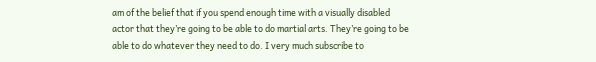am of the belief that if you spend enough time with a visually disabled actor that they’re going to be able to do martial arts. They’re going to be able to do whatever they need to do. I very much subscribe to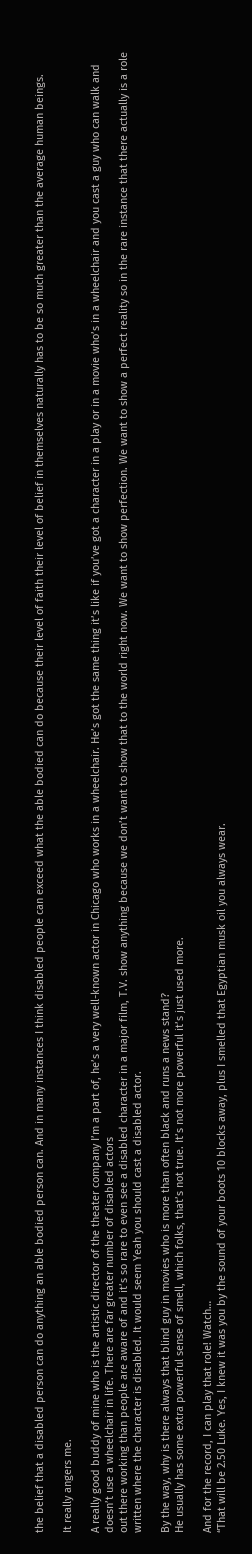the belief that a disabled person can do anything an able bodied person can. And in many instances I think disabled people can exceed what the able bodied can do because their level of faith their level of belief in themselves naturally has to be so much greater than the average human beings.

It really angers me.

A really good buddy of mine who is the artistic director of the theater company I’m a part of, he’s a very well-known actor in Chicago who works in a wheelchair. He’s got the same thing it’s like if you’ve got a character in a play or in a movie who’s in a wheelchair and you cast a guy who can walk and doesn’t use a wheelchair in life. There are far greater number of disabled actors
out there working than people are aware of and it’s so rare to even see a disabled character in a major film, T.V. show anything because we don’t want to show that to the world right now. We want to show perfection. We want to show a perfect reality so in the rare instance that there actually is a role written where the character is disabled. It would seem Yeah you should cast a disabled actor.

By the way, why is there always that blind guy in movies who is more than often black and runs a news stand?
He usually has some extra powerful sense of smell, which folks, that’s not true. It’s not more powerful it’s just used more.

And for the record, I can play that role! Watch…
“That will be 2.50 Luke. Yes, I knew it was you by the sound of your boots 10 blocks away, plus I smelled that Egyptian musk oil you always wear.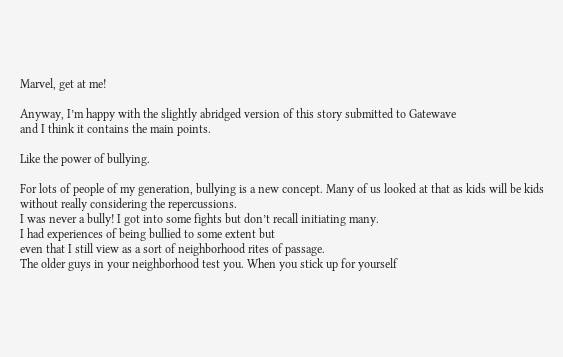Marvel, get at me!

Anyway, I’m happy with the slightly abridged version of this story submitted to Gatewave
and I think it contains the main points.

Like the power of bullying.

For lots of people of my generation, bullying is a new concept. Many of us looked at that as kids will be kids without really considering the repercussions.
I was never a bully! I got into some fights but don’t recall initiating many.
I had experiences of being bullied to some extent but
even that I still view as a sort of neighborhood rites of passage.
The older guys in your neighborhood test you. When you stick up for yourself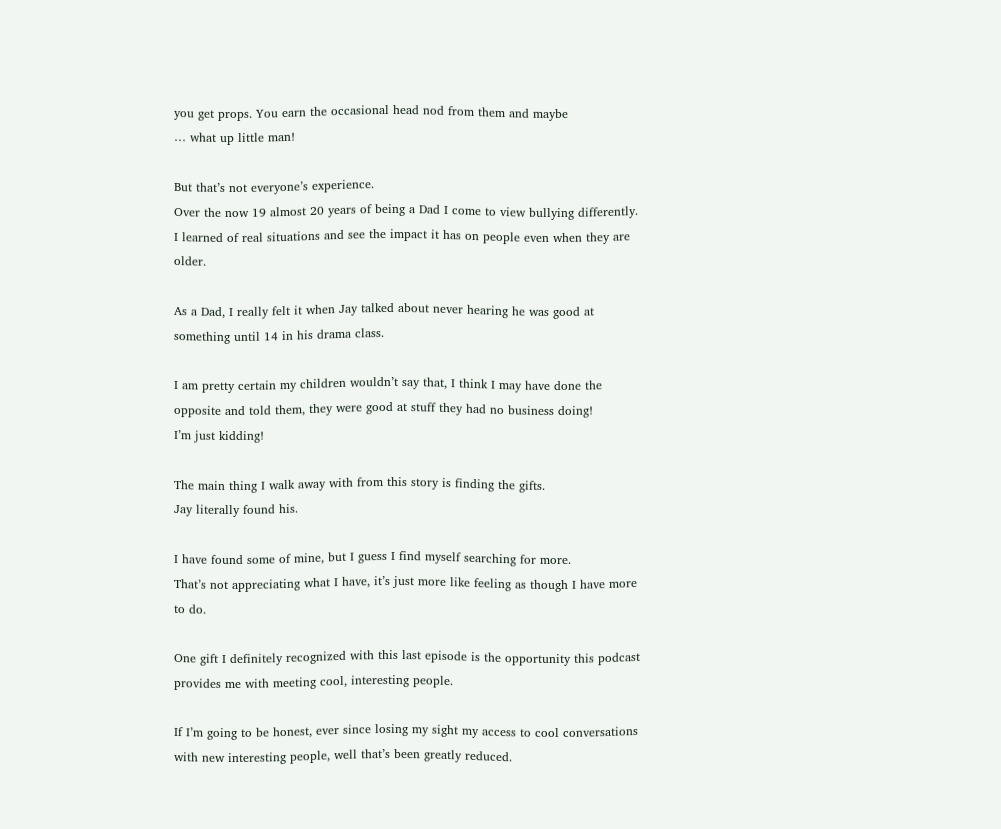you get props. You earn the occasional head nod from them and maybe
… what up little man!

But that’s not everyone’s experience.
Over the now 19 almost 20 years of being a Dad I come to view bullying differently.
I learned of real situations and see the impact it has on people even when they are older.

As a Dad, I really felt it when Jay talked about never hearing he was good at something until 14 in his drama class.

I am pretty certain my children wouldn’t say that, I think I may have done the opposite and told them, they were good at stuff they had no business doing!
I’m just kidding!

The main thing I walk away with from this story is finding the gifts.
Jay literally found his.

I have found some of mine, but I guess I find myself searching for more.
That’s not appreciating what I have, it’s just more like feeling as though I have more to do.

One gift I definitely recognized with this last episode is the opportunity this podcast provides me with meeting cool, interesting people.

If I’m going to be honest, ever since losing my sight my access to cool conversations with new interesting people, well that’s been greatly reduced.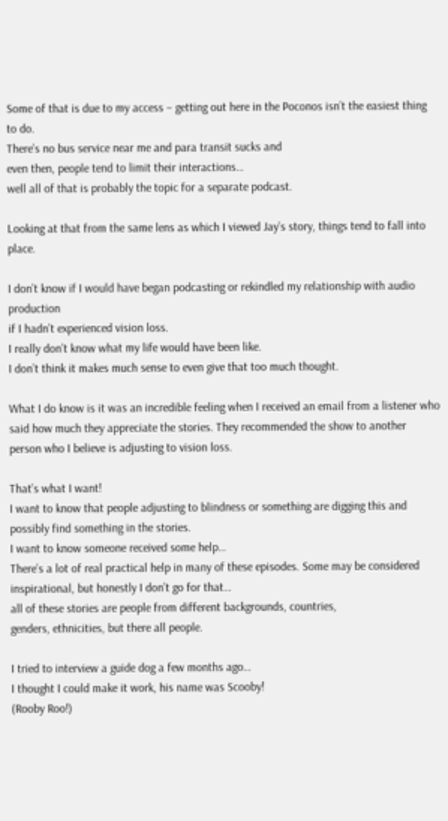Some of that is due to my access – getting out here in the Poconos isn’t the easiest thing to do.
There’s no bus service near me and para transit sucks and
even then, people tend to limit their interactions…
well all of that is probably the topic for a separate podcast.

Looking at that from the same lens as which I viewed Jay’s story, things tend to fall into place.

I don’t know if I would have began podcasting or rekindled my relationship with audio production
if I hadn’t experienced vision loss.
I really don’t know what my life would have been like.
I don’t think it makes much sense to even give that too much thought.

What I do know is it was an incredible feeling when I received an email from a listener who said how much they appreciate the stories. They recommended the show to another person who I believe is adjusting to vision loss.

That’s what I want!
I want to know that people adjusting to blindness or something are digging this and possibly find something in the stories.
I want to know someone received some help…
There’s a lot of real practical help in many of these episodes. Some may be considered inspirational, but honestly I don’t go for that…
all of these stories are people from different backgrounds, countries,
genders, ethnicities, but there all people.

I tried to interview a guide dog a few months ago…
I thought I could make it work, his name was Scooby!
(Rooby Roo!)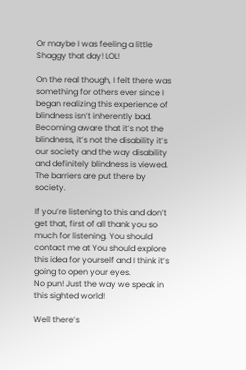Or maybe I was feeling a little Shaggy that day! LOL!

On the real though, I felt there was something for others ever since I began realizing this experience of blindness isn’t inherently bad. Becoming aware that it’s not the blindness, it’s not the disability it’s our society and the way disability and definitely blindness is viewed.
The barriers are put there by society.

If you’re listening to this and don’t get that, first of all thank you so much for listening. You should contact me at You should explore this idea for yourself and I think it’s going to open your eyes.
No pun! Just the way we speak in this sighted world!

Well there’s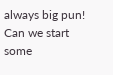always big pun!
Can we start some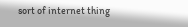sort of internet thing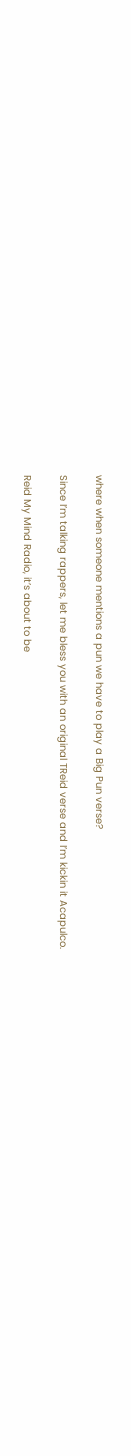where when someone mentions a pun we have to play a Big Pun verse?

Since I’m talking rappers, let me bless you with an original TReid verse and I’m kickin it Acapulco.

Reid My Mind Radio, it’s about to be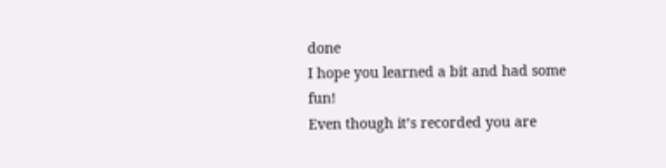done
I hope you learned a bit and had some fun!
Even though it’s recorded you are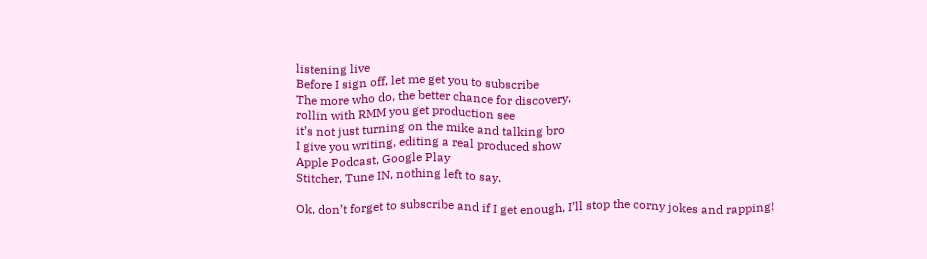listening live
Before I sign off, let me get you to subscribe
The more who do, the better chance for discovery,
rollin with RMM you get production see
it’s not just turning on the mike and talking bro
I give you writing, editing a real produced show
Apple Podcast, Google Play
Stitcher, Tune IN, nothing left to say.

Ok, don’t forget to subscribe and if I get enough, I’ll stop the corny jokes and rapping!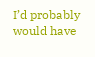I’d probably would have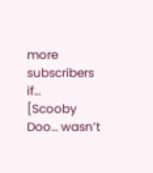more subscribers if…
[Scooby Doo… wasn’t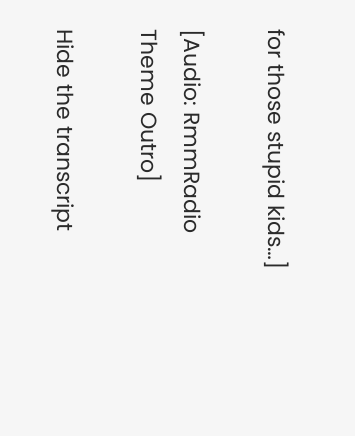for those stupid kids…]

[Audio: RmmRadio Theme Outro]

Hide the transcript